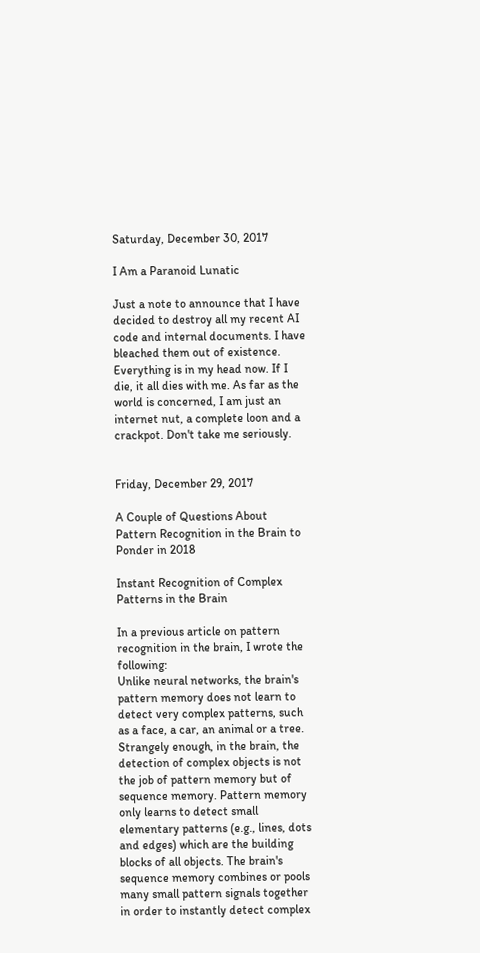Saturday, December 30, 2017

I Am a Paranoid Lunatic

Just a note to announce that I have decided to destroy all my recent AI code and internal documents. I have bleached them out of existence. Everything is in my head now. If I die, it all dies with me. As far as the world is concerned, I am just an internet nut, a complete loon and a crackpot. Don't take me seriously.


Friday, December 29, 2017

A Couple of Questions About Pattern Recognition in the Brain to Ponder in 2018

Instant Recognition of Complex Patterns in the Brain

In a previous article on pattern recognition in the brain, I wrote the following:
Unlike neural networks, the brain's pattern memory does not learn to detect very complex patterns, such as a face, a car, an animal or a tree. Strangely enough, in the brain, the detection of complex objects is not the job of pattern memory but of sequence memory. Pattern memory only learns to detect small elementary patterns (e.g., lines, dots and edges) which are the building blocks of all objects. The brain's sequence memory combines or pools many small pattern signals together in order to instantly detect complex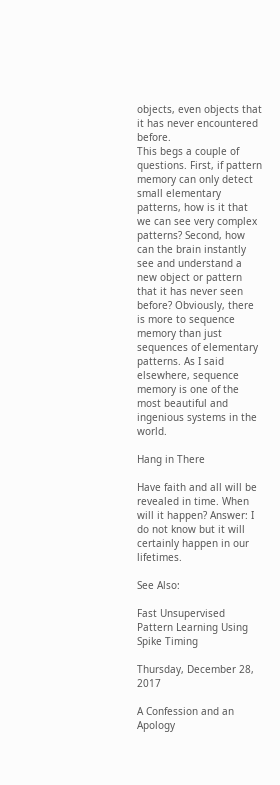objects, even objects that it has never encountered before.
This begs a couple of questions. First, if pattern memory can only detect small elementary patterns, how is it that we can see very complex patterns? Second, how can the brain instantly see and understand a new object or pattern that it has never seen before? Obviously, there is more to sequence memory than just sequences of elementary patterns. As I said elsewhere, sequence memory is one of the most beautiful and ingenious systems in the world.

Hang in There

Have faith and all will be revealed in time. When will it happen? Answer: I do not know but it will certainly happen in our lifetimes.

See Also:

Fast Unsupervised Pattern Learning Using Spike Timing

Thursday, December 28, 2017

A Confession and an Apology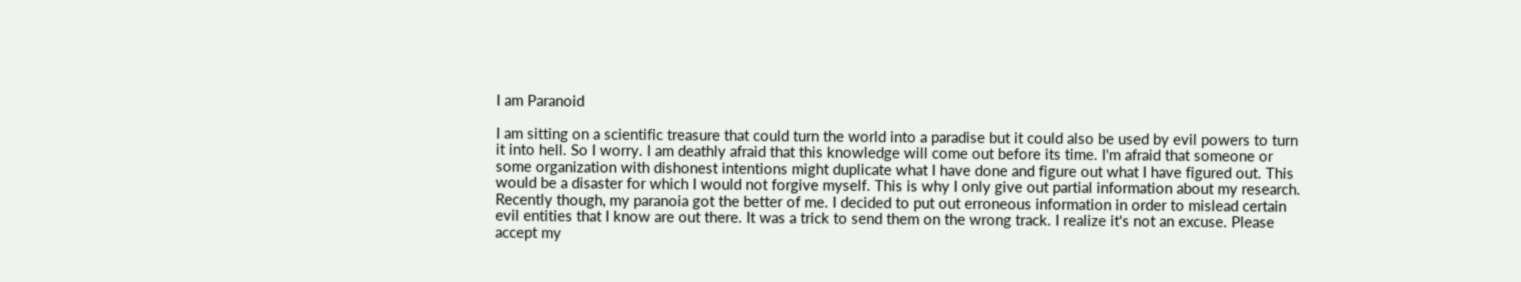I am Paranoid

I am sitting on a scientific treasure that could turn the world into a paradise but it could also be used by evil powers to turn it into hell. So I worry. I am deathly afraid that this knowledge will come out before its time. I'm afraid that someone or some organization with dishonest intentions might duplicate what I have done and figure out what I have figured out. This would be a disaster for which I would not forgive myself. This is why I only give out partial information about my research. Recently though, my paranoia got the better of me. I decided to put out erroneous information in order to mislead certain evil entities that I know are out there. It was a trick to send them on the wrong track. I realize it's not an excuse. Please accept my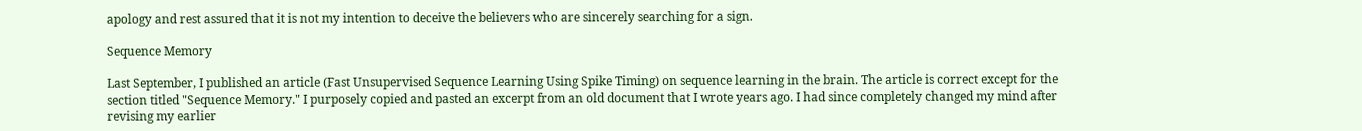apology and rest assured that it is not my intention to deceive the believers who are sincerely searching for a sign.

Sequence Memory

Last September, I published an article (Fast Unsupervised Sequence Learning Using Spike Timing) on sequence learning in the brain. The article is correct except for the section titled "Sequence Memory." I purposely copied and pasted an excerpt from an old document that I wrote years ago. I had since completely changed my mind after revising my earlier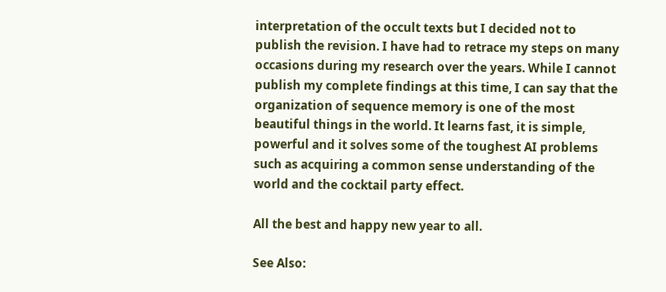interpretation of the occult texts but I decided not to publish the revision. I have had to retrace my steps on many occasions during my research over the years. While I cannot publish my complete findings at this time, I can say that the organization of sequence memory is one of the most beautiful things in the world. It learns fast, it is simple, powerful and it solves some of the toughest AI problems such as acquiring a common sense understanding of the world and the cocktail party effect.

All the best and happy new year to all.

See Also: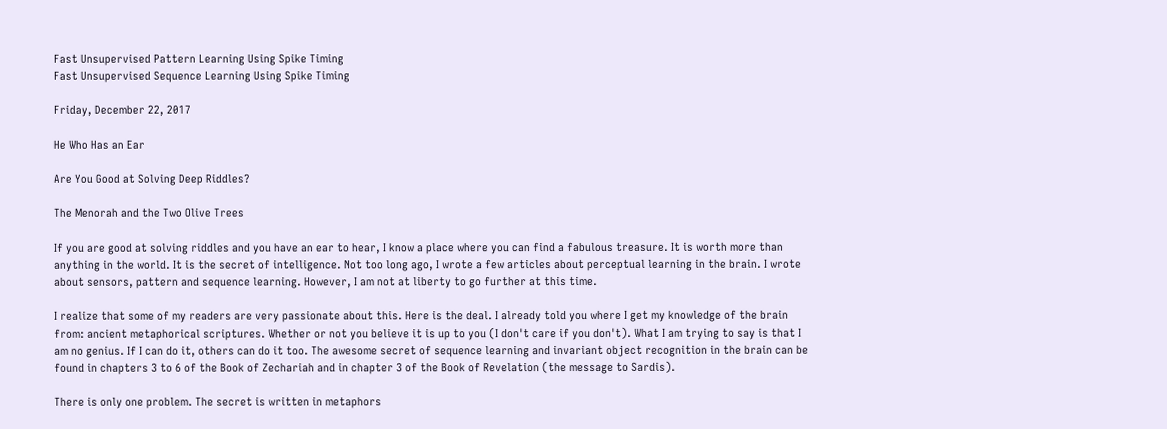Fast Unsupervised Pattern Learning Using Spike Timing
Fast Unsupervised Sequence Learning Using Spike Timing

Friday, December 22, 2017

He Who Has an Ear

Are You Good at Solving Deep Riddles?

The Menorah and the Two Olive Trees

If you are good at solving riddles and you have an ear to hear, I know a place where you can find a fabulous treasure. It is worth more than anything in the world. It is the secret of intelligence. Not too long ago, I wrote a few articles about perceptual learning in the brain. I wrote about sensors, pattern and sequence learning. However, I am not at liberty to go further at this time.

I realize that some of my readers are very passionate about this. Here is the deal. I already told you where I get my knowledge of the brain from: ancient metaphorical scriptures. Whether or not you believe it is up to you (I don't care if you don't). What I am trying to say is that I am no genius. If I can do it, others can do it too. The awesome secret of sequence learning and invariant object recognition in the brain can be found in chapters 3 to 6 of the Book of Zechariah and in chapter 3 of the Book of Revelation (the message to Sardis).

There is only one problem. The secret is written in metaphors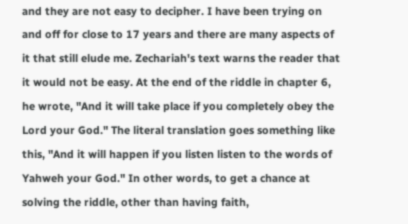and they are not easy to decipher. I have been trying on and off for close to 17 years and there are many aspects of it that still elude me. Zechariah's text warns the reader that it would not be easy. At the end of the riddle in chapter 6, he wrote, "And it will take place if you completely obey the Lord your God." The literal translation goes something like this, "And it will happen if you listen listen to the words of Yahweh your God." In other words, to get a chance at solving the riddle, other than having faith,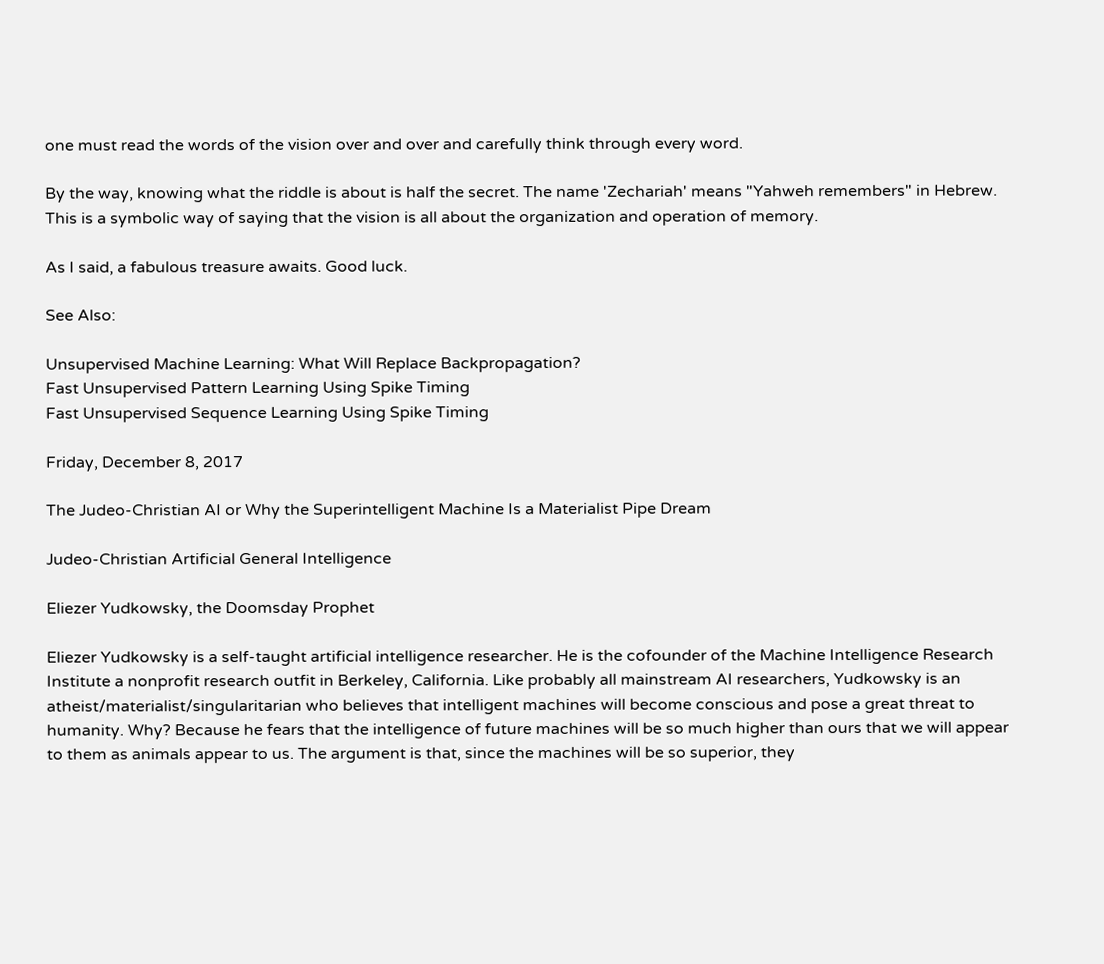one must read the words of the vision over and over and carefully think through every word.

By the way, knowing what the riddle is about is half the secret. The name 'Zechariah' means "Yahweh remembers" in Hebrew. This is a symbolic way of saying that the vision is all about the organization and operation of memory.

As I said, a fabulous treasure awaits. Good luck.

See Also:

Unsupervised Machine Learning: What Will Replace Backpropagation?
Fast Unsupervised Pattern Learning Using Spike Timing
Fast Unsupervised Sequence Learning Using Spike Timing

Friday, December 8, 2017

The Judeo-Christian AI or Why the Superintelligent Machine Is a Materialist Pipe Dream

Judeo-Christian Artificial General Intelligence

Eliezer Yudkowsky, the Doomsday Prophet

Eliezer Yudkowsky is a self-taught artificial intelligence researcher. He is the cofounder of the Machine Intelligence Research Institute a nonprofit research outfit in Berkeley, California. Like probably all mainstream AI researchers, Yudkowsky is an atheist/materialist/singularitarian who believes that intelligent machines will become conscious and pose a great threat to humanity. Why? Because he fears that the intelligence of future machines will be so much higher than ours that we will appear to them as animals appear to us. The argument is that, since the machines will be so superior, they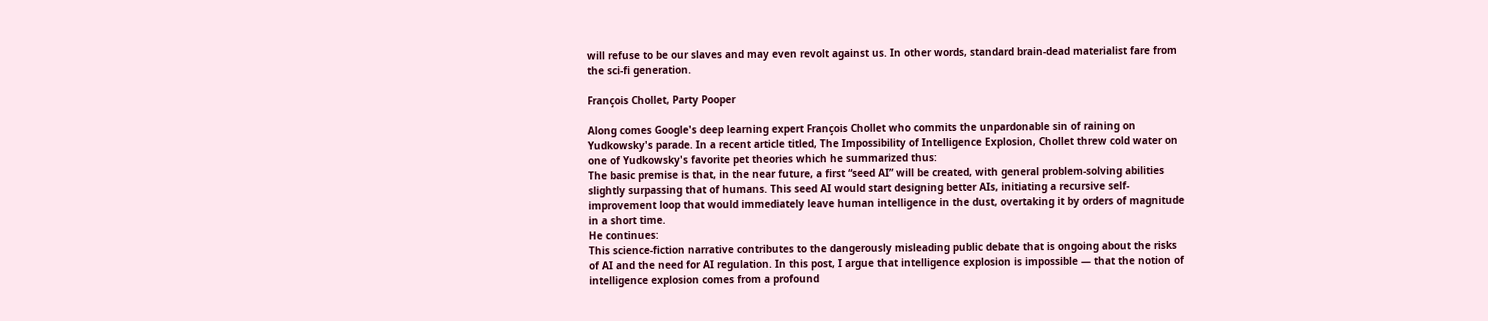will refuse to be our slaves and may even revolt against us. In other words, standard brain-dead materialist fare from the sci-fi generation.

François Chollet, Party Pooper

Along comes Google's deep learning expert François Chollet who commits the unpardonable sin of raining on Yudkowsky's parade. In a recent article titled, The Impossibility of Intelligence Explosion, Chollet threw cold water on one of Yudkowsky's favorite pet theories which he summarized thus:
The basic premise is that, in the near future, a first “seed AI” will be created, with general problem-solving abilities slightly surpassing that of humans. This seed AI would start designing better AIs, initiating a recursive self-improvement loop that would immediately leave human intelligence in the dust, overtaking it by orders of magnitude in a short time.
He continues:
This science-fiction narrative contributes to the dangerously misleading public debate that is ongoing about the risks of AI and the need for AI regulation. In this post, I argue that intelligence explosion is impossible — that the notion of intelligence explosion comes from a profound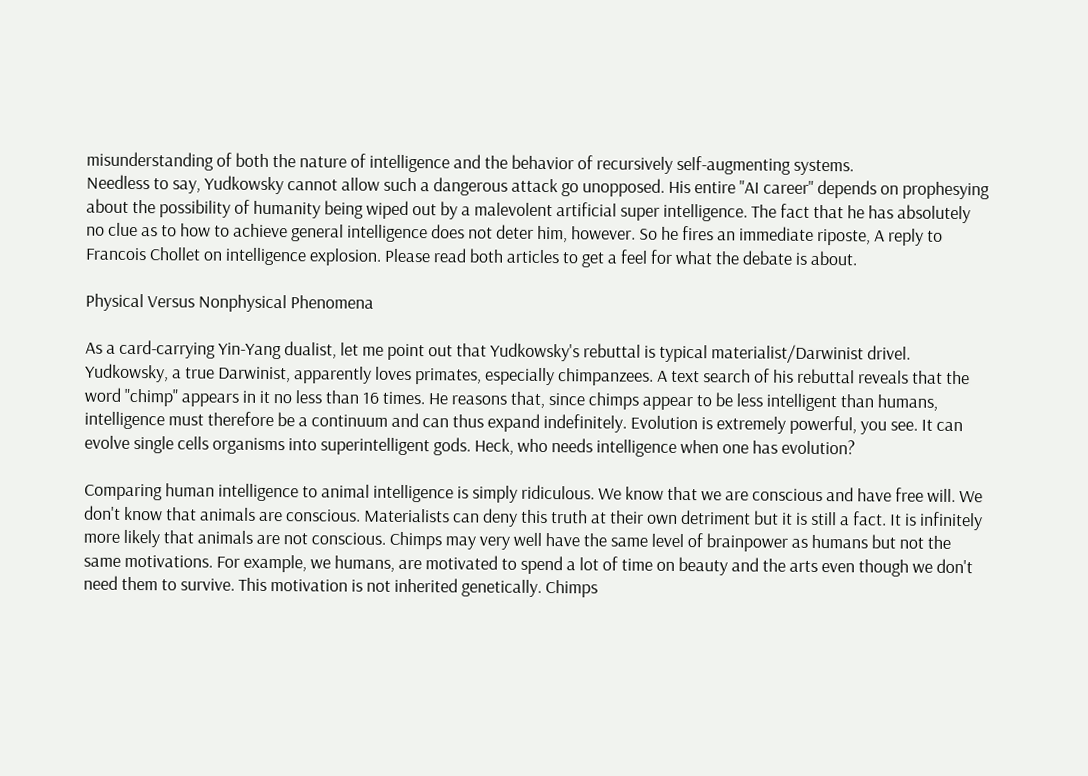misunderstanding of both the nature of intelligence and the behavior of recursively self-augmenting systems.
Needless to say, Yudkowsky cannot allow such a dangerous attack go unopposed. His entire "AI career" depends on prophesying about the possibility of humanity being wiped out by a malevolent artificial super intelligence. The fact that he has absolutely no clue as to how to achieve general intelligence does not deter him, however. So he fires an immediate riposte, A reply to Francois Chollet on intelligence explosion. Please read both articles to get a feel for what the debate is about.

Physical Versus Nonphysical Phenomena

As a card-carrying Yin-Yang dualist, let me point out that Yudkowsky's rebuttal is typical materialist/Darwinist drivel. Yudkowsky, a true Darwinist, apparently loves primates, especially chimpanzees. A text search of his rebuttal reveals that the word "chimp" appears in it no less than 16 times. He reasons that, since chimps appear to be less intelligent than humans, intelligence must therefore be a continuum and can thus expand indefinitely. Evolution is extremely powerful, you see. It can evolve single cells organisms into superintelligent gods. Heck, who needs intelligence when one has evolution?

Comparing human intelligence to animal intelligence is simply ridiculous. We know that we are conscious and have free will. We don't know that animals are conscious. Materialists can deny this truth at their own detriment but it is still a fact. It is infinitely more likely that animals are not conscious. Chimps may very well have the same level of brainpower as humans but not the same motivations. For example, we humans, are motivated to spend a lot of time on beauty and the arts even though we don't need them to survive. This motivation is not inherited genetically. Chimps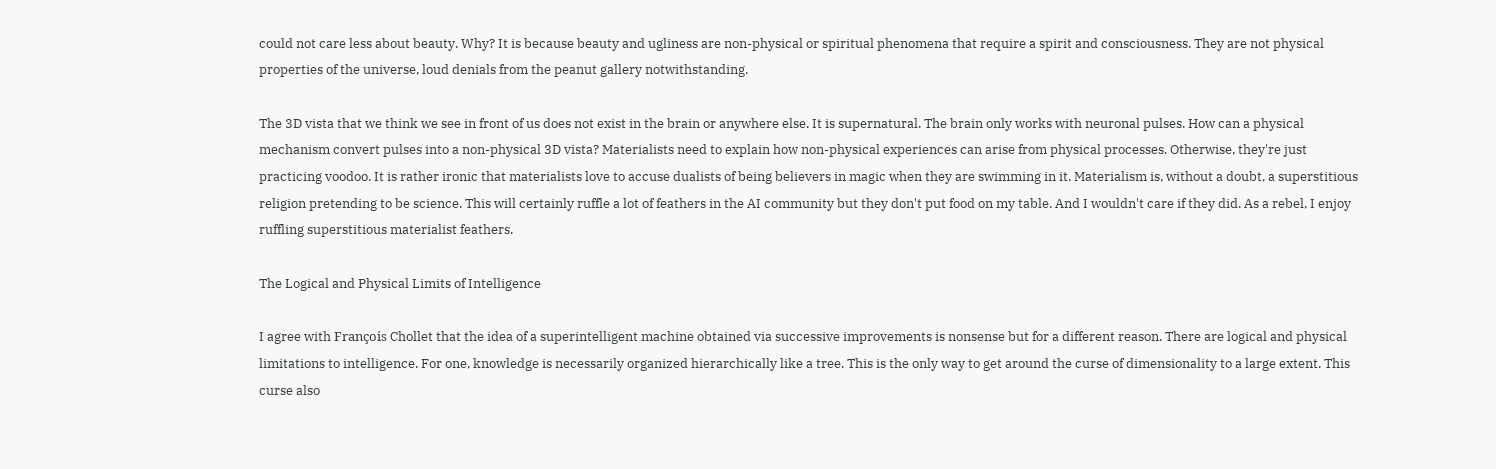could not care less about beauty. Why? It is because beauty and ugliness are non-physical or spiritual phenomena that require a spirit and consciousness. They are not physical properties of the universe, loud denials from the peanut gallery notwithstanding.

The 3D vista that we think we see in front of us does not exist in the brain or anywhere else. It is supernatural. The brain only works with neuronal pulses. How can a physical mechanism convert pulses into a non-physical 3D vista? Materialists need to explain how non-physical experiences can arise from physical processes. Otherwise, they're just practicing voodoo. It is rather ironic that materialists love to accuse dualists of being believers in magic when they are swimming in it. Materialism is, without a doubt, a superstitious religion pretending to be science. This will certainly ruffle a lot of feathers in the AI community but they don't put food on my table. And I wouldn't care if they did. As a rebel, I enjoy ruffling superstitious materialist feathers.

The Logical and Physical Limits of Intelligence

I agree with François Chollet that the idea of a superintelligent machine obtained via successive improvements is nonsense but for a different reason. There are logical and physical limitations to intelligence. For one, knowledge is necessarily organized hierarchically like a tree. This is the only way to get around the curse of dimensionality to a large extent. This curse also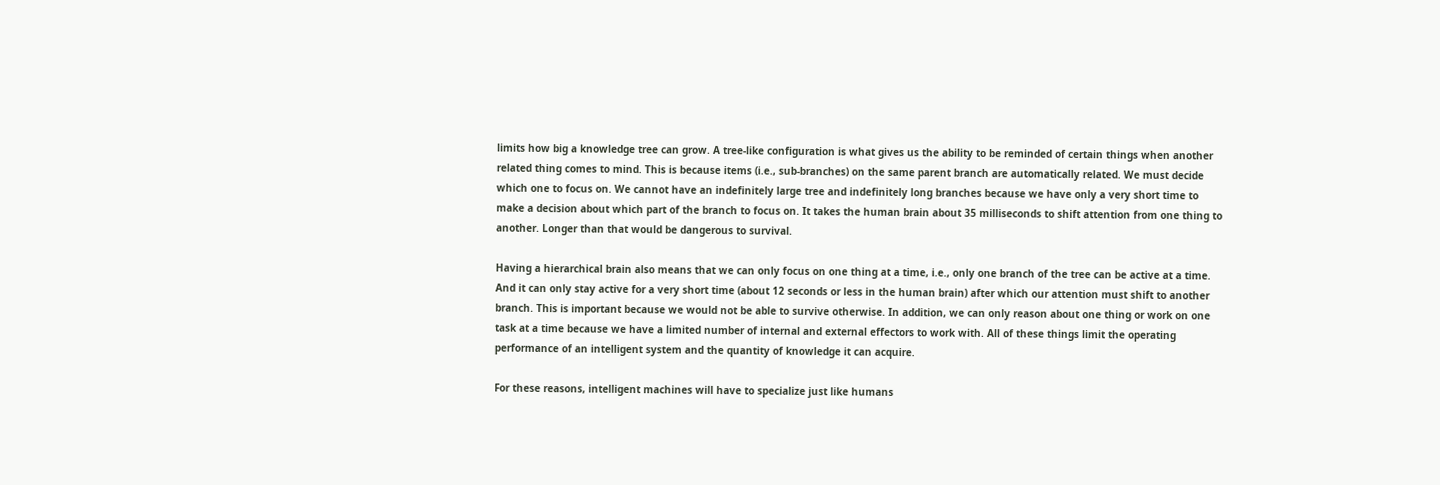limits how big a knowledge tree can grow. A tree-like configuration is what gives us the ability to be reminded of certain things when another related thing comes to mind. This is because items (i.e., sub-branches) on the same parent branch are automatically related. We must decide which one to focus on. We cannot have an indefinitely large tree and indefinitely long branches because we have only a very short time to make a decision about which part of the branch to focus on. It takes the human brain about 35 milliseconds to shift attention from one thing to another. Longer than that would be dangerous to survival.

Having a hierarchical brain also means that we can only focus on one thing at a time, i.e., only one branch of the tree can be active at a time. And it can only stay active for a very short time (about 12 seconds or less in the human brain) after which our attention must shift to another branch. This is important because we would not be able to survive otherwise. In addition, we can only reason about one thing or work on one task at a time because we have a limited number of internal and external effectors to work with. All of these things limit the operating performance of an intelligent system and the quantity of knowledge it can acquire.

For these reasons, intelligent machines will have to specialize just like humans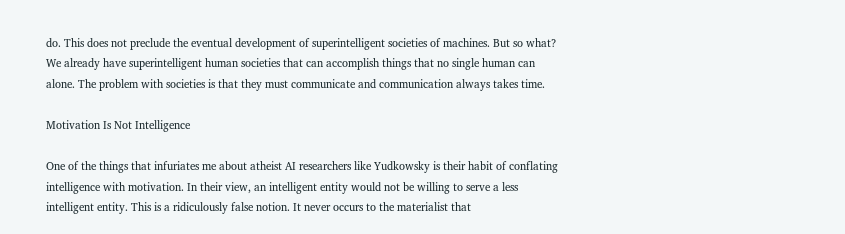do. This does not preclude the eventual development of superintelligent societies of machines. But so what? We already have superintelligent human societies that can accomplish things that no single human can alone. The problem with societies is that they must communicate and communication always takes time.

Motivation Is Not Intelligence

One of the things that infuriates me about atheist AI researchers like Yudkowsky is their habit of conflating intelligence with motivation. In their view, an intelligent entity would not be willing to serve a less intelligent entity. This is a ridiculously false notion. It never occurs to the materialist that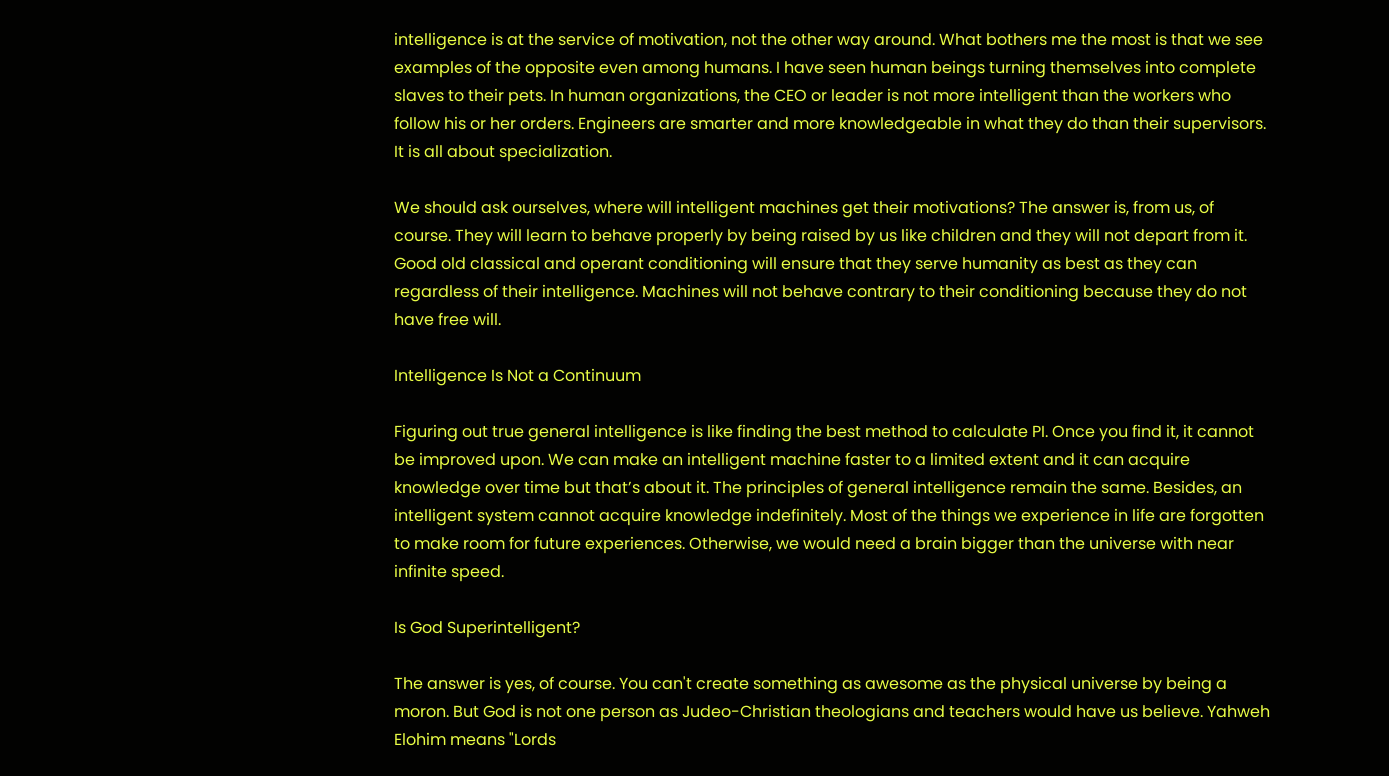intelligence is at the service of motivation, not the other way around. What bothers me the most is that we see examples of the opposite even among humans. I have seen human beings turning themselves into complete slaves to their pets. In human organizations, the CEO or leader is not more intelligent than the workers who follow his or her orders. Engineers are smarter and more knowledgeable in what they do than their supervisors. It is all about specialization.

We should ask ourselves, where will intelligent machines get their motivations? The answer is, from us, of course. They will learn to behave properly by being raised by us like children and they will not depart from it. Good old classical and operant conditioning will ensure that they serve humanity as best as they can regardless of their intelligence. Machines will not behave contrary to their conditioning because they do not have free will.

Intelligence Is Not a Continuum

Figuring out true general intelligence is like finding the best method to calculate PI. Once you find it, it cannot be improved upon. We can make an intelligent machine faster to a limited extent and it can acquire knowledge over time but that’s about it. The principles of general intelligence remain the same. Besides, an intelligent system cannot acquire knowledge indefinitely. Most of the things we experience in life are forgotten to make room for future experiences. Otherwise, we would need a brain bigger than the universe with near infinite speed.

Is God Superintelligent?

The answer is yes, of course. You can't create something as awesome as the physical universe by being a moron. But God is not one person as Judeo-Christian theologians and teachers would have us believe. Yahweh Elohim means "Lords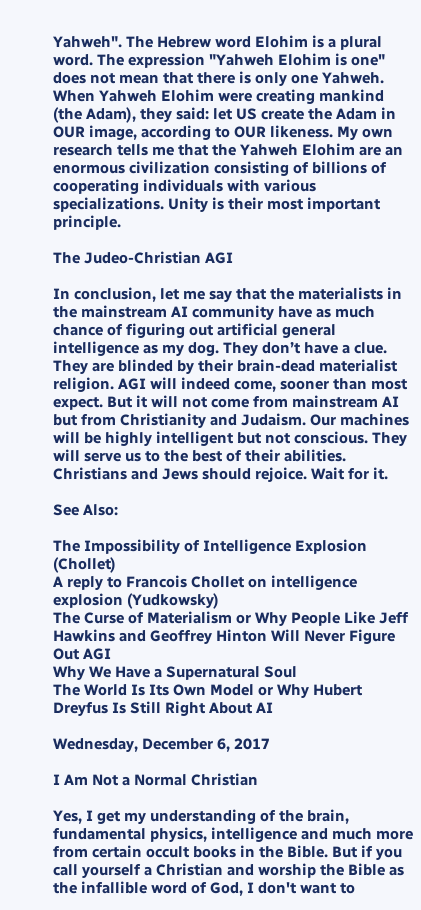Yahweh". The Hebrew word Elohim is a plural word. The expression "Yahweh Elohim is one" does not mean that there is only one Yahweh. When Yahweh Elohim were creating mankind (the Adam), they said: let US create the Adam in OUR image, according to OUR likeness. My own research tells me that the Yahweh Elohim are an enormous civilization consisting of billions of cooperating individuals with various specializations. Unity is their most important principle.

The Judeo-Christian AGI

In conclusion, let me say that the materialists in the mainstream AI community have as much chance of figuring out artificial general intelligence as my dog. They don’t have a clue. They are blinded by their brain-dead materialist religion. AGI will indeed come, sooner than most expect. But it will not come from mainstream AI but from Christianity and Judaism. Our machines will be highly intelligent but not conscious. They will serve us to the best of their abilities. Christians and Jews should rejoice. Wait for it.

See Also:

The Impossibility of Intelligence Explosion (Chollet)
A reply to Francois Chollet on intelligence explosion (Yudkowsky)
The Curse of Materialism or Why People Like Jeff Hawkins and Geoffrey Hinton Will Never Figure Out AGI
Why We Have a Supernatural Soul
The World Is Its Own Model or Why Hubert Dreyfus Is Still Right About AI

Wednesday, December 6, 2017

I Am Not a Normal Christian

Yes, I get my understanding of the brain, fundamental physics, intelligence and much more from certain occult books in the Bible. But if you call yourself a Christian and worship the Bible as the infallible word of God, I don't want to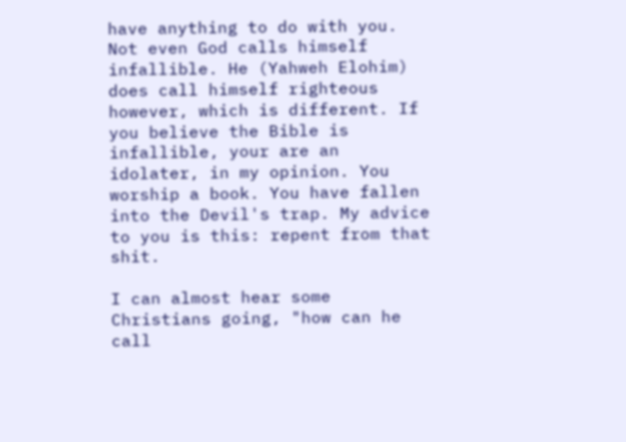have anything to do with you. Not even God calls himself infallible. He (Yahweh Elohim) does call himself righteous however, which is different. If you believe the Bible is infallible, your are an idolater, in my opinion. You worship a book. You have fallen into the Devil's trap. My advice to you is this: repent from that shit.

I can almost hear some Christians going, "how can he call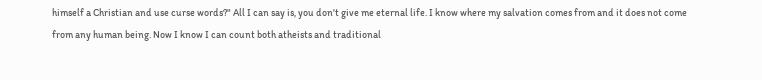himself a Christian and use curse words?" All I can say is, you don't give me eternal life. I know where my salvation comes from and it does not come from any human being. Now I know I can count both atheists and traditional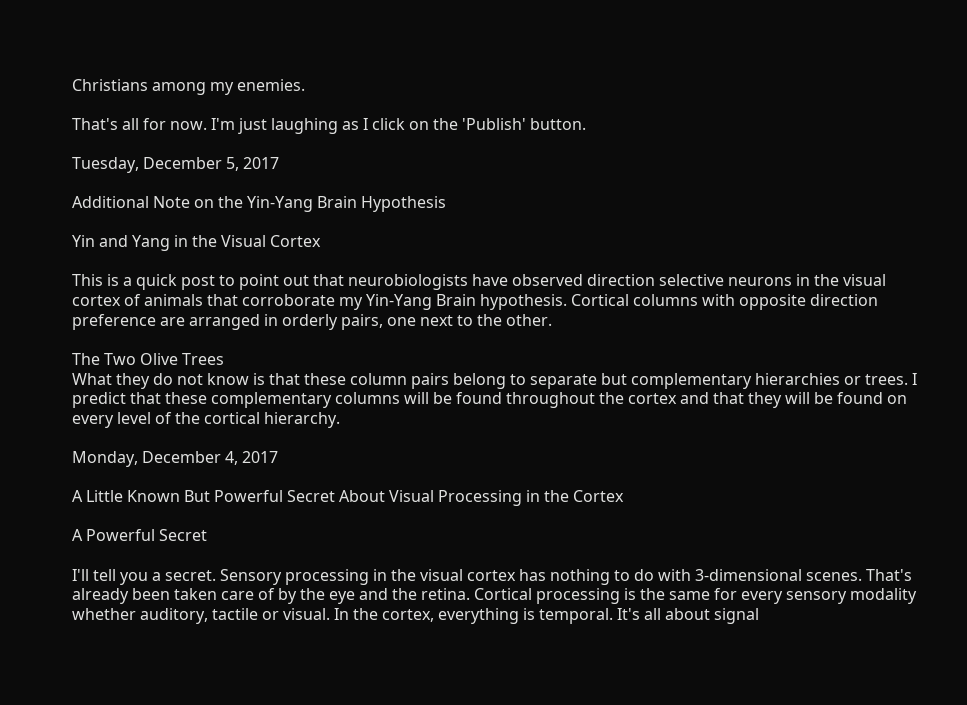Christians among my enemies.

That's all for now. I'm just laughing as I click on the 'Publish' button.

Tuesday, December 5, 2017

Additional Note on the Yin-Yang Brain Hypothesis

Yin and Yang in the Visual Cortex

This is a quick post to point out that neurobiologists have observed direction selective neurons in the visual cortex of animals that corroborate my Yin-Yang Brain hypothesis. Cortical columns with opposite direction preference are arranged in orderly pairs, one next to the other.

The Two Olive Trees
What they do not know is that these column pairs belong to separate but complementary hierarchies or trees. I predict that these complementary columns will be found throughout the cortex and that they will be found on every level of the cortical hierarchy.

Monday, December 4, 2017

A Little Known But Powerful Secret About Visual Processing in the Cortex

A Powerful Secret

I'll tell you a secret. Sensory processing in the visual cortex has nothing to do with 3-dimensional scenes. That's already been taken care of by the eye and the retina. Cortical processing is the same for every sensory modality whether auditory, tactile or visual. In the cortex, everything is temporal. It's all about signal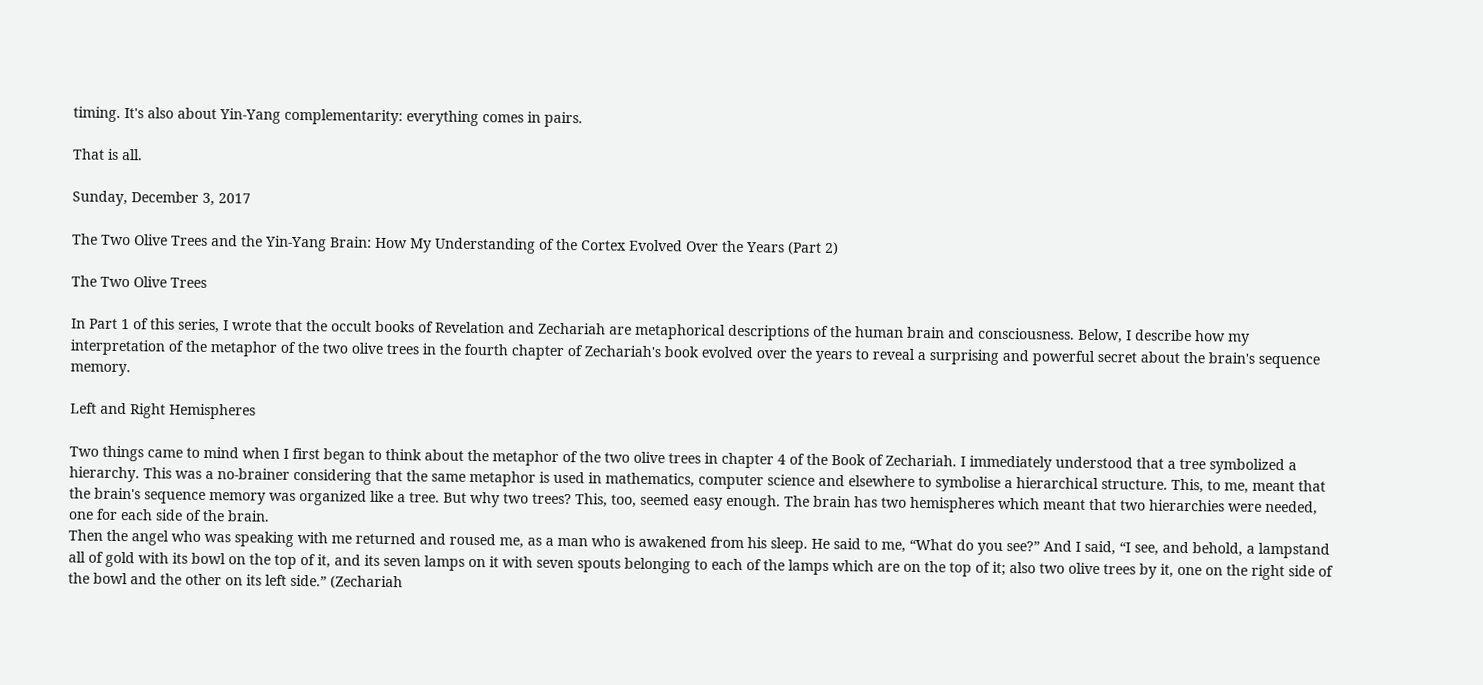timing. It's also about Yin-Yang complementarity: everything comes in pairs.

That is all.

Sunday, December 3, 2017

The Two Olive Trees and the Yin-Yang Brain: How My Understanding of the Cortex Evolved Over the Years (Part 2)

The Two Olive Trees

In Part 1 of this series, I wrote that the occult books of Revelation and Zechariah are metaphorical descriptions of the human brain and consciousness. Below, I describe how my interpretation of the metaphor of the two olive trees in the fourth chapter of Zechariah's book evolved over the years to reveal a surprising and powerful secret about the brain's sequence memory.

Left and Right Hemispheres

Two things came to mind when I first began to think about the metaphor of the two olive trees in chapter 4 of the Book of Zechariah. I immediately understood that a tree symbolized a hierarchy. This was a no-brainer considering that the same metaphor is used in mathematics, computer science and elsewhere to symbolise a hierarchical structure. This, to me, meant that the brain's sequence memory was organized like a tree. But why two trees? This, too, seemed easy enough. The brain has two hemispheres which meant that two hierarchies were needed, one for each side of the brain.
Then the angel who was speaking with me returned and roused me, as a man who is awakened from his sleep. He said to me, “What do you see?” And I said, “I see, and behold, a lampstand all of gold with its bowl on the top of it, and its seven lamps on it with seven spouts belonging to each of the lamps which are on the top of it; also two olive trees by it, one on the right side of the bowl and the other on its left side.” (Zechariah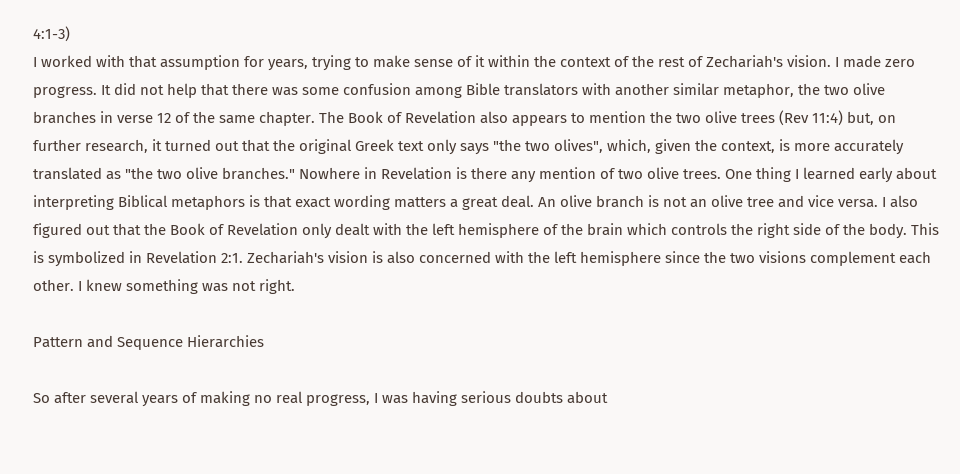4:1-3)
I worked with that assumption for years, trying to make sense of it within the context of the rest of Zechariah's vision. I made zero progress. It did not help that there was some confusion among Bible translators with another similar metaphor, the two olive branches in verse 12 of the same chapter. The Book of Revelation also appears to mention the two olive trees (Rev 11:4) but, on further research, it turned out that the original Greek text only says "the two olives", which, given the context, is more accurately translated as "the two olive branches." Nowhere in Revelation is there any mention of two olive trees. One thing I learned early about interpreting Biblical metaphors is that exact wording matters a great deal. An olive branch is not an olive tree and vice versa. I also figured out that the Book of Revelation only dealt with the left hemisphere of the brain which controls the right side of the body. This is symbolized in Revelation 2:1. Zechariah's vision is also concerned with the left hemisphere since the two visions complement each other. I knew something was not right.

Pattern and Sequence Hierarchies

So after several years of making no real progress, I was having serious doubts about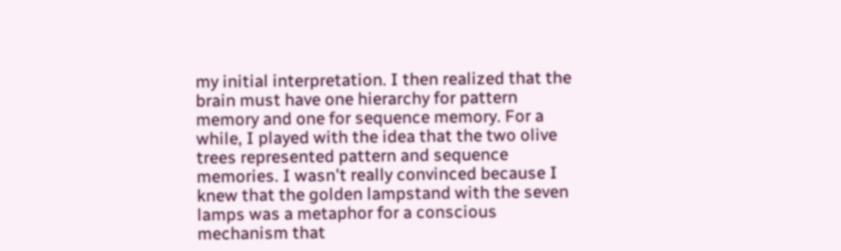my initial interpretation. I then realized that the brain must have one hierarchy for pattern memory and one for sequence memory. For a while, I played with the idea that the two olive trees represented pattern and sequence memories. I wasn't really convinced because I knew that the golden lampstand with the seven lamps was a metaphor for a conscious mechanism that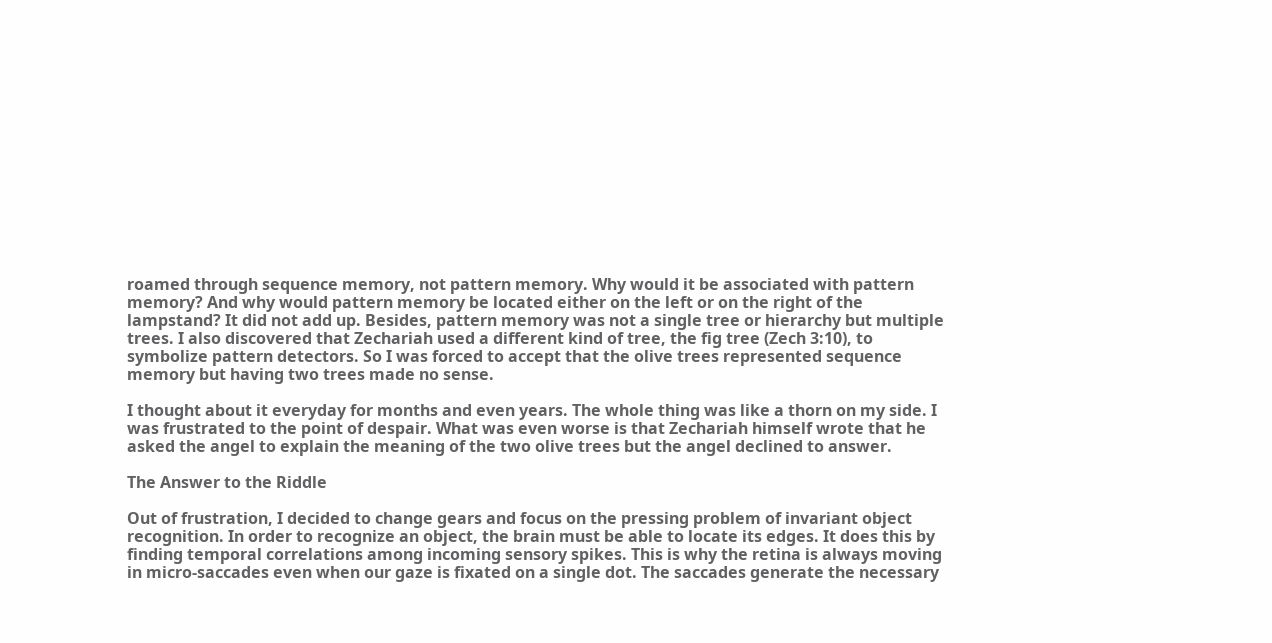roamed through sequence memory, not pattern memory. Why would it be associated with pattern memory? And why would pattern memory be located either on the left or on the right of the lampstand? It did not add up. Besides, pattern memory was not a single tree or hierarchy but multiple trees. I also discovered that Zechariah used a different kind of tree, the fig tree (Zech 3:10), to symbolize pattern detectors. So I was forced to accept that the olive trees represented sequence memory but having two trees made no sense.

I thought about it everyday for months and even years. The whole thing was like a thorn on my side. I was frustrated to the point of despair. What was even worse is that Zechariah himself wrote that he asked the angel to explain the meaning of the two olive trees but the angel declined to answer.

The Answer to the Riddle

Out of frustration, I decided to change gears and focus on the pressing problem of invariant object recognition. In order to recognize an object, the brain must be able to locate its edges. It does this by finding temporal correlations among incoming sensory spikes. This is why the retina is always moving in micro-saccades even when our gaze is fixated on a single dot. The saccades generate the necessary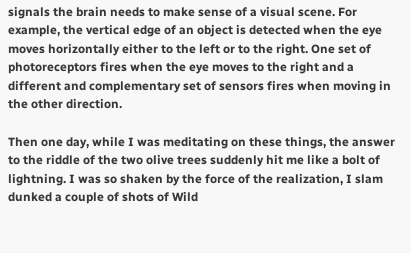signals the brain needs to make sense of a visual scene. For example, the vertical edge of an object is detected when the eye moves horizontally either to the left or to the right. One set of photoreceptors fires when the eye moves to the right and a different and complementary set of sensors fires when moving in the other direction.

Then one day, while I was meditating on these things, the answer to the riddle of the two olive trees suddenly hit me like a bolt of lightning. I was so shaken by the force of the realization, I slam dunked a couple of shots of Wild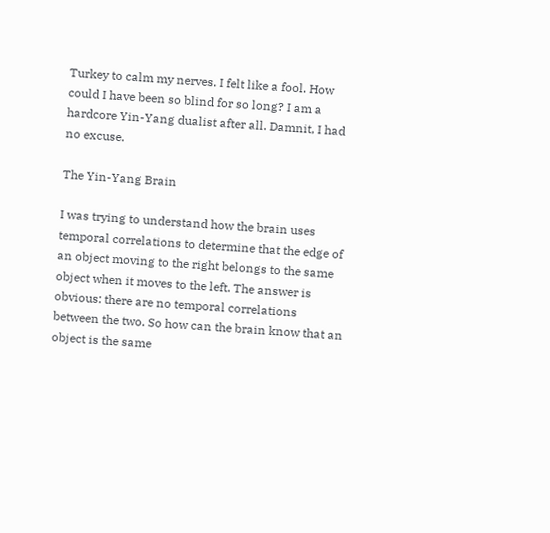Turkey to calm my nerves. I felt like a fool. How could I have been so blind for so long? I am a hardcore Yin-Yang dualist after all. Damnit, I had no excuse.

The Yin-Yang Brain

I was trying to understand how the brain uses temporal correlations to determine that the edge of an object moving to the right belongs to the same object when it moves to the left. The answer is obvious: there are no temporal correlations between the two. So how can the brain know that an object is the same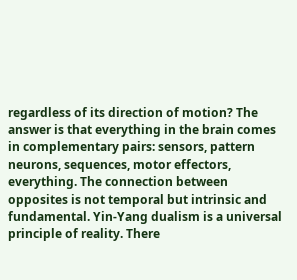regardless of its direction of motion? The answer is that everything in the brain comes in complementary pairs: sensors, pattern neurons, sequences, motor effectors, everything. The connection between opposites is not temporal but intrinsic and fundamental. Yin-Yang dualism is a universal principle of reality. There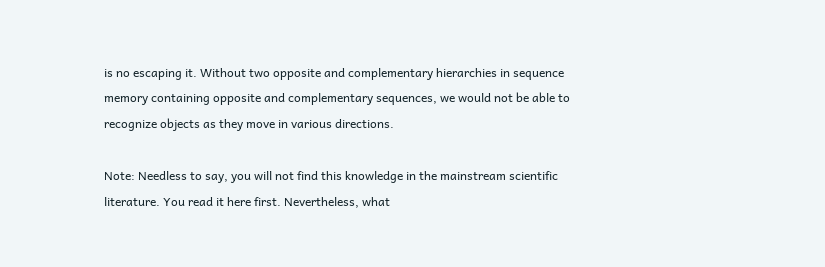is no escaping it. Without two opposite and complementary hierarchies in sequence memory containing opposite and complementary sequences, we would not be able to recognize objects as they move in various directions.

Note: Needless to say, you will not find this knowledge in the mainstream scientific literature. You read it here first. Nevertheless, what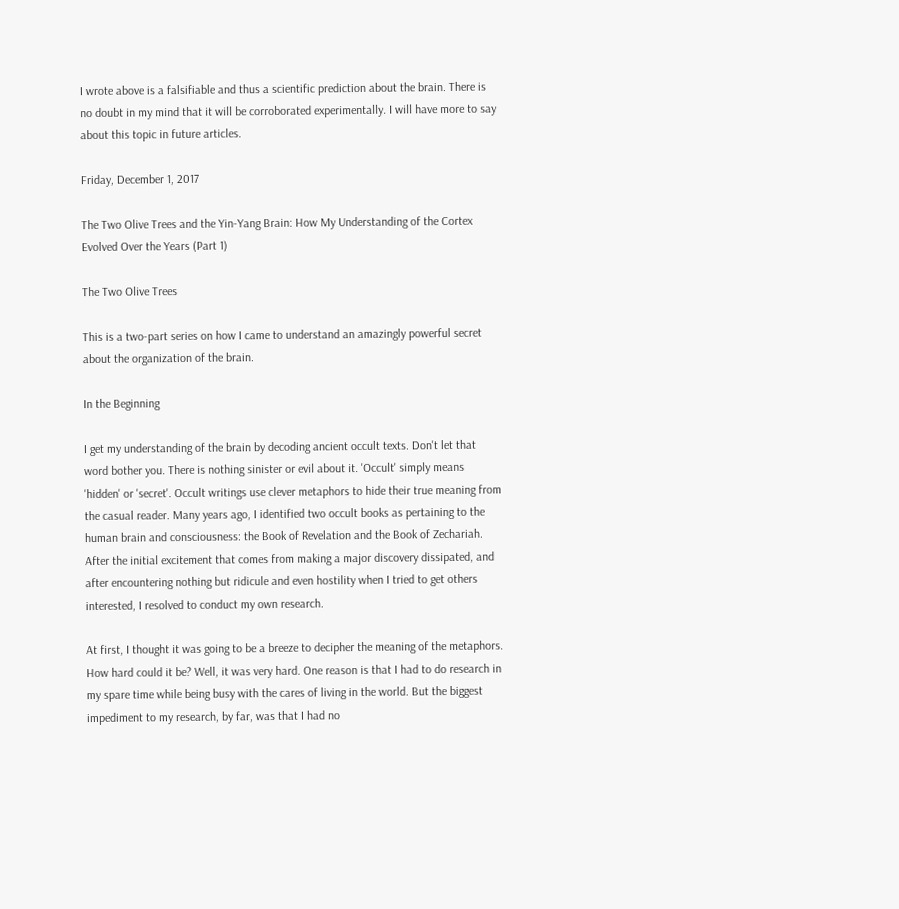I wrote above is a falsifiable and thus a scientific prediction about the brain. There is no doubt in my mind that it will be corroborated experimentally. I will have more to say about this topic in future articles.

Friday, December 1, 2017

The Two Olive Trees and the Yin-Yang Brain: How My Understanding of the Cortex Evolved Over the Years (Part 1)

The Two Olive Trees

This is a two-part series on how I came to understand an amazingly powerful secret about the organization of the brain.

In the Beginning

I get my understanding of the brain by decoding ancient occult texts. Don't let that word bother you. There is nothing sinister or evil about it. 'Occult' simply means 'hidden' or 'secret'. Occult writings use clever metaphors to hide their true meaning from the casual reader. Many years ago, I identified two occult books as pertaining to the human brain and consciousness: the Book of Revelation and the Book of Zechariah. After the initial excitement that comes from making a major discovery dissipated, and after encountering nothing but ridicule and even hostility when I tried to get others interested, I resolved to conduct my own research.

At first, I thought it was going to be a breeze to decipher the meaning of the metaphors. How hard could it be? Well, it was very hard. One reason is that I had to do research in my spare time while being busy with the cares of living in the world. But the biggest impediment to my research, by far, was that I had no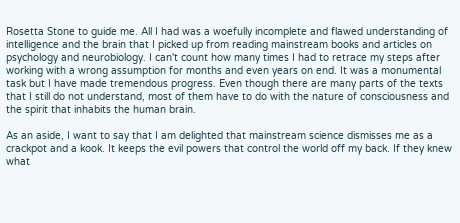Rosetta Stone to guide me. All I had was a woefully incomplete and flawed understanding of intelligence and the brain that I picked up from reading mainstream books and articles on psychology and neurobiology. I can't count how many times I had to retrace my steps after working with a wrong assumption for months and even years on end. It was a monumental task but I have made tremendous progress. Even though there are many parts of the texts that I still do not understand, most of them have to do with the nature of consciousness and the spirit that inhabits the human brain.

As an aside, I want to say that I am delighted that mainstream science dismisses me as a crackpot and a kook. It keeps the evil powers that control the world off my back. If they knew what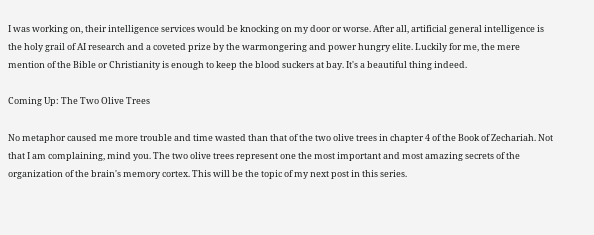I was working on, their intelligence services would be knocking on my door or worse. After all, artificial general intelligence is the holy grail of AI research and a coveted prize by the warmongering and power hungry elite. Luckily for me, the mere mention of the Bible or Christianity is enough to keep the blood suckers at bay. It's a beautiful thing indeed.

Coming Up: The Two Olive Trees

No metaphor caused me more trouble and time wasted than that of the two olive trees in chapter 4 of the Book of Zechariah. Not that I am complaining, mind you. The two olive trees represent one the most important and most amazing secrets of the organization of the brain's memory cortex. This will be the topic of my next post in this series.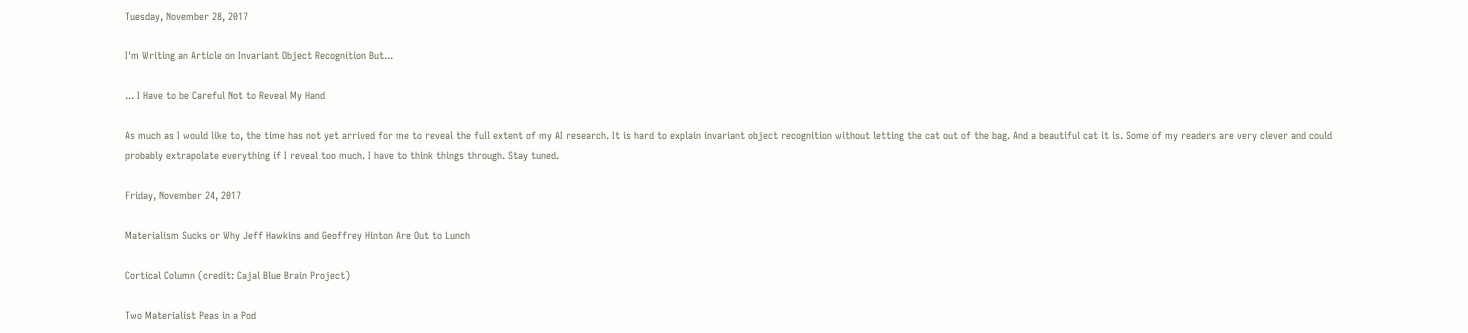Tuesday, November 28, 2017

I'm Writing an Article on Invariant Object Recognition But...

... I Have to be Careful Not to Reveal My Hand

As much as I would like to, the time has not yet arrived for me to reveal the full extent of my AI research. It is hard to explain invariant object recognition without letting the cat out of the bag. And a beautiful cat it is. Some of my readers are very clever and could probably extrapolate everything if I reveal too much. I have to think things through. Stay tuned.

Friday, November 24, 2017

Materialism Sucks or Why Jeff Hawkins and Geoffrey Hinton Are Out to Lunch

Cortical Column (credit: Cajal Blue Brain Project)

Two Materialist Peas in a Pod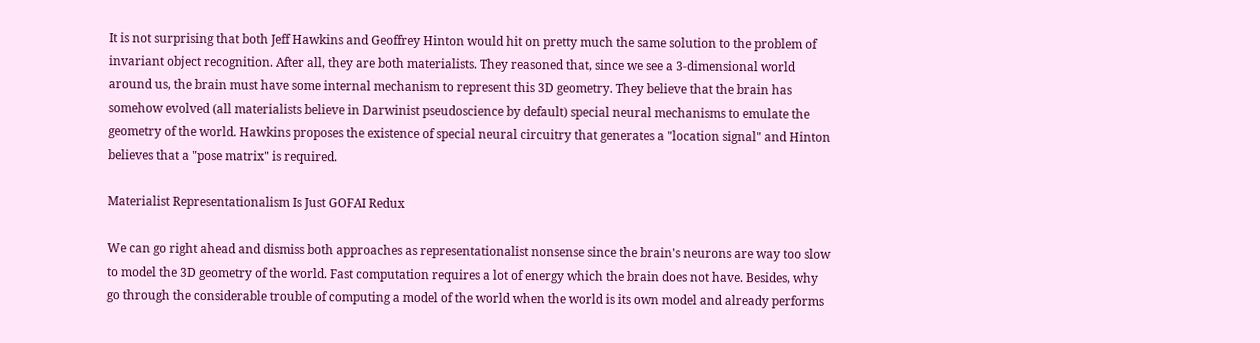It is not surprising that both Jeff Hawkins and Geoffrey Hinton would hit on pretty much the same solution to the problem of invariant object recognition. After all, they are both materialists. They reasoned that, since we see a 3-dimensional world around us, the brain must have some internal mechanism to represent this 3D geometry. They believe that the brain has somehow evolved (all materialists believe in Darwinist pseudoscience by default) special neural mechanisms to emulate the geometry of the world. Hawkins proposes the existence of special neural circuitry that generates a "location signal" and Hinton believes that a "pose matrix" is required.

Materialist Representationalism Is Just GOFAI Redux

We can go right ahead and dismiss both approaches as representationalist nonsense since the brain's neurons are way too slow to model the 3D geometry of the world. Fast computation requires a lot of energy which the brain does not have. Besides, why go through the considerable trouble of computing a model of the world when the world is its own model and already performs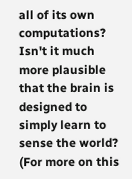all of its own computations? Isn't it much more plausible that the brain is designed to simply learn to sense the world? (For more on this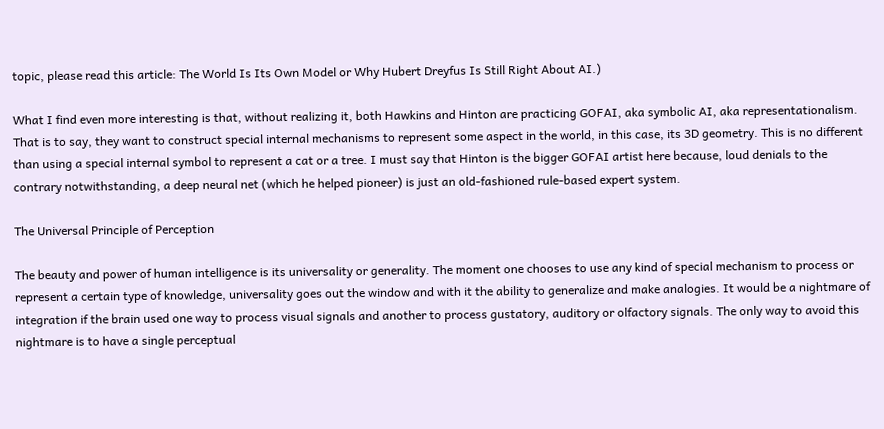topic, please read this article: The World Is Its Own Model or Why Hubert Dreyfus Is Still Right About AI.)

What I find even more interesting is that, without realizing it, both Hawkins and Hinton are practicing GOFAI, aka symbolic AI, aka representationalism. That is to say, they want to construct special internal mechanisms to represent some aspect in the world, in this case, its 3D geometry. This is no different than using a special internal symbol to represent a cat or a tree. I must say that Hinton is the bigger GOFAI artist here because, loud denials to the contrary notwithstanding, a deep neural net (which he helped pioneer) is just an old-fashioned rule-based expert system.

The Universal Principle of Perception

The beauty and power of human intelligence is its universality or generality. The moment one chooses to use any kind of special mechanism to process or represent a certain type of knowledge, universality goes out the window and with it the ability to generalize and make analogies. It would be a nightmare of integration if the brain used one way to process visual signals and another to process gustatory, auditory or olfactory signals. The only way to avoid this nightmare is to have a single perceptual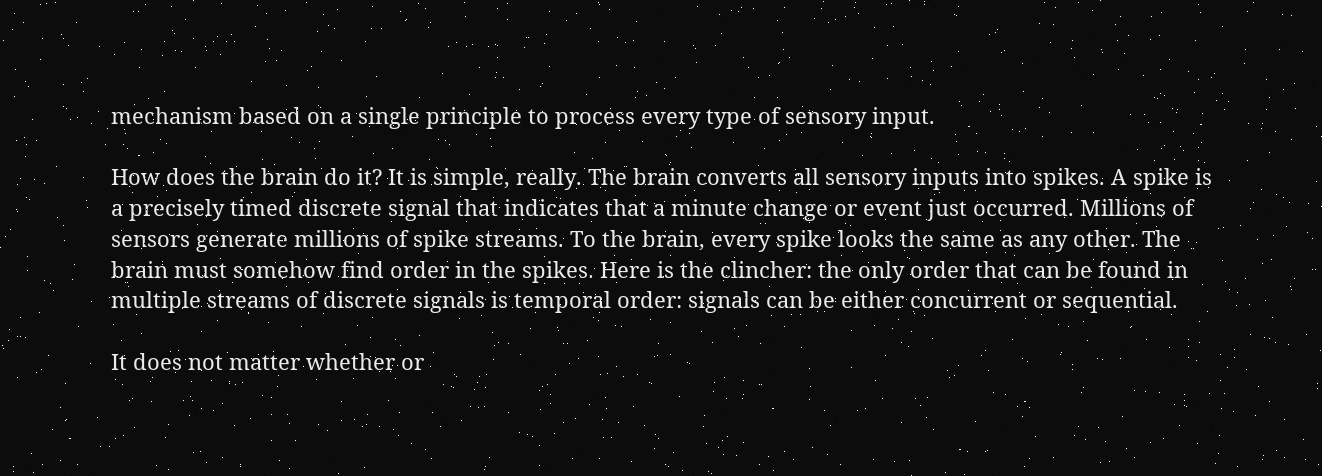mechanism based on a single principle to process every type of sensory input.

How does the brain do it? It is simple, really. The brain converts all sensory inputs into spikes. A spike is a precisely timed discrete signal that indicates that a minute change or event just occurred. Millions of sensors generate millions of spike streams. To the brain, every spike looks the same as any other. The brain must somehow find order in the spikes. Here is the clincher: the only order that can be found in multiple streams of discrete signals is temporal order: signals can be either concurrent or sequential.

It does not matter whether or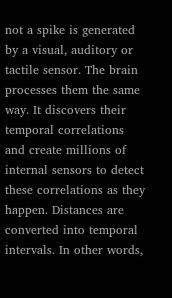not a spike is generated by a visual, auditory or tactile sensor. The brain processes them the same way. It discovers their temporal correlations and create millions of internal sensors to detect these correlations as they happen. Distances are converted into temporal intervals. In other words,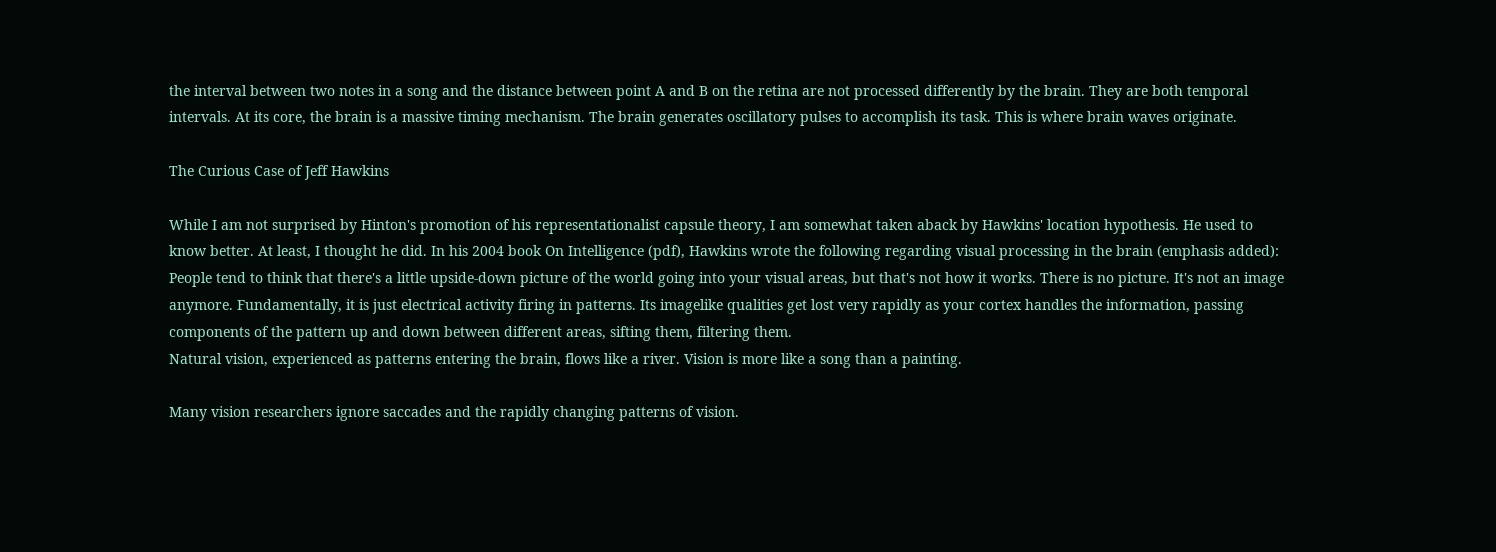the interval between two notes in a song and the distance between point A and B on the retina are not processed differently by the brain. They are both temporal intervals. At its core, the brain is a massive timing mechanism. The brain generates oscillatory pulses to accomplish its task. This is where brain waves originate.

The Curious Case of Jeff Hawkins

While I am not surprised by Hinton's promotion of his representationalist capsule theory, I am somewhat taken aback by Hawkins' location hypothesis. He used to know better. At least, I thought he did. In his 2004 book On Intelligence (pdf), Hawkins wrote the following regarding visual processing in the brain (emphasis added):
People tend to think that there's a little upside-down picture of the world going into your visual areas, but that's not how it works. There is no picture. It's not an image anymore. Fundamentally, it is just electrical activity firing in patterns. Its imagelike qualities get lost very rapidly as your cortex handles the information, passing components of the pattern up and down between different areas, sifting them, filtering them.
Natural vision, experienced as patterns entering the brain, flows like a river. Vision is more like a song than a painting.

Many vision researchers ignore saccades and the rapidly changing patterns of vision.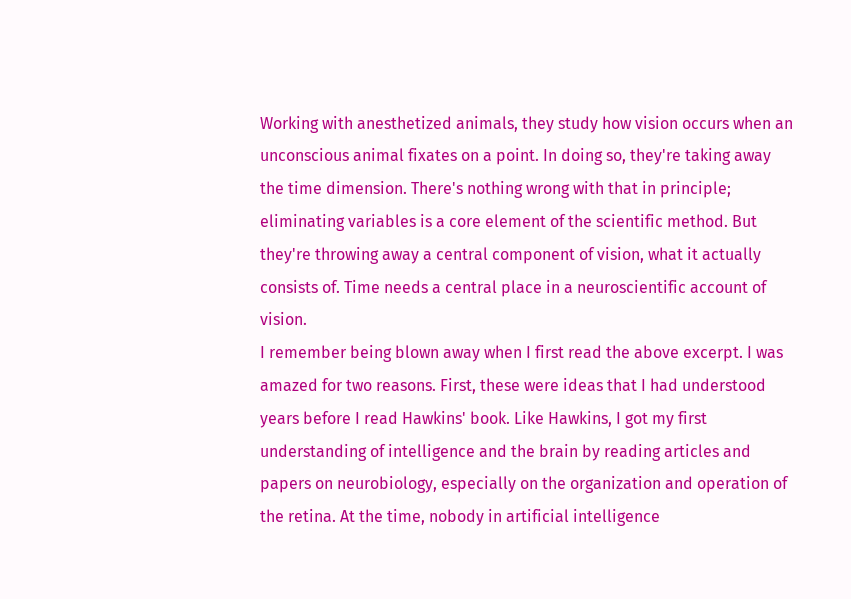Working with anesthetized animals, they study how vision occurs when an unconscious animal fixates on a point. In doing so, they're taking away the time dimension. There's nothing wrong with that in principle; eliminating variables is a core element of the scientific method. But they're throwing away a central component of vision, what it actually consists of. Time needs a central place in a neuroscientific account of vision.
I remember being blown away when I first read the above excerpt. I was amazed for two reasons. First, these were ideas that I had understood years before I read Hawkins' book. Like Hawkins, I got my first understanding of intelligence and the brain by reading articles and papers on neurobiology, especially on the organization and operation of the retina. At the time, nobody in artificial intelligence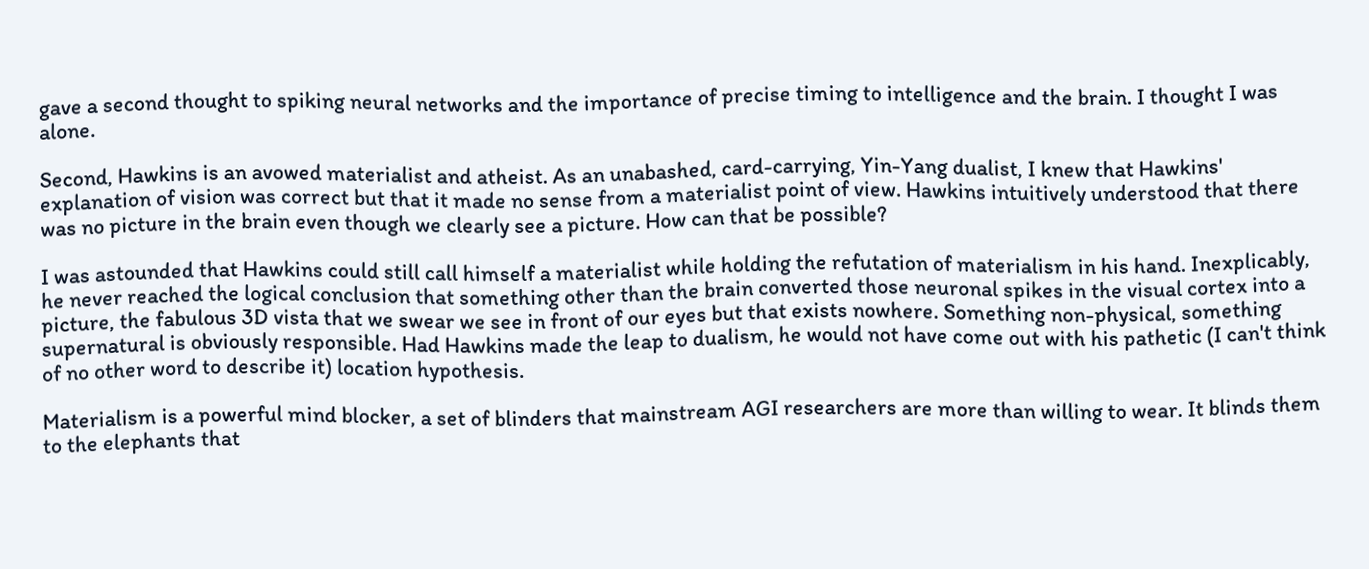gave a second thought to spiking neural networks and the importance of precise timing to intelligence and the brain. I thought I was alone.

Second, Hawkins is an avowed materialist and atheist. As an unabashed, card-carrying, Yin-Yang dualist, I knew that Hawkins' explanation of vision was correct but that it made no sense from a materialist point of view. Hawkins intuitively understood that there was no picture in the brain even though we clearly see a picture. How can that be possible?

I was astounded that Hawkins could still call himself a materialist while holding the refutation of materialism in his hand. Inexplicably, he never reached the logical conclusion that something other than the brain converted those neuronal spikes in the visual cortex into a picture, the fabulous 3D vista that we swear we see in front of our eyes but that exists nowhere. Something non-physical, something supernatural is obviously responsible. Had Hawkins made the leap to dualism, he would not have come out with his pathetic (I can't think of no other word to describe it) location hypothesis.

Materialism is a powerful mind blocker, a set of blinders that mainstream AGI researchers are more than willing to wear. It blinds them to the elephants that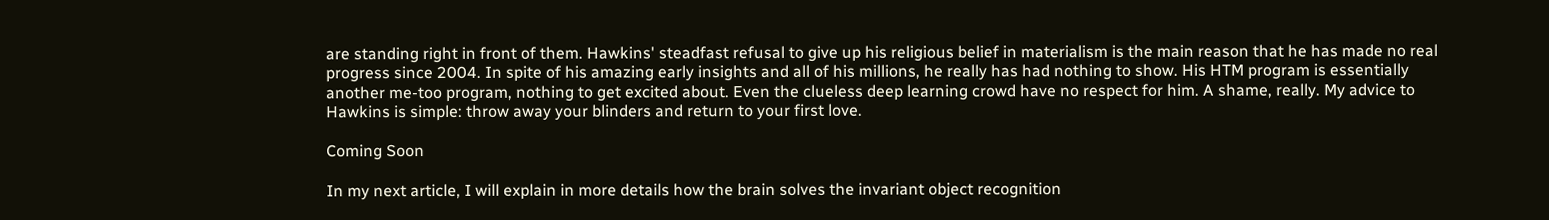are standing right in front of them. Hawkins' steadfast refusal to give up his religious belief in materialism is the main reason that he has made no real progress since 2004. In spite of his amazing early insights and all of his millions, he really has had nothing to show. His HTM program is essentially another me-too program, nothing to get excited about. Even the clueless deep learning crowd have no respect for him. A shame, really. My advice to Hawkins is simple: throw away your blinders and return to your first love.

Coming Soon

In my next article, I will explain in more details how the brain solves the invariant object recognition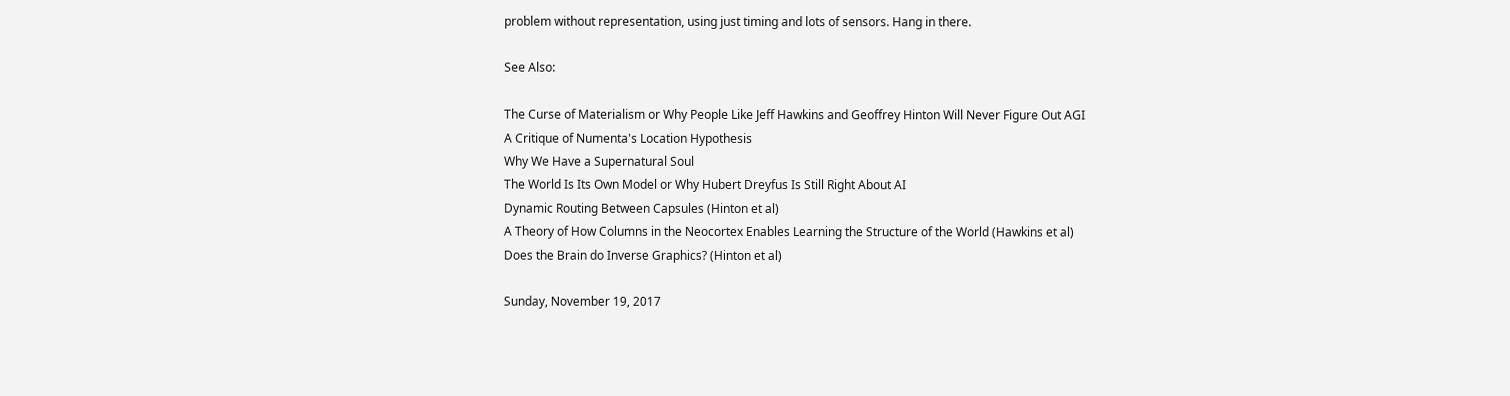problem without representation, using just timing and lots of sensors. Hang in there.

See Also:

The Curse of Materialism or Why People Like Jeff Hawkins and Geoffrey Hinton Will Never Figure Out AGI
A Critique of Numenta's Location Hypothesis
Why We Have a Supernatural Soul
The World Is Its Own Model or Why Hubert Dreyfus Is Still Right About AI
Dynamic Routing Between Capsules (Hinton et al)
A Theory of How Columns in the Neocortex Enables Learning the Structure of the World (Hawkins et al)
Does the Brain do Inverse Graphics? (Hinton et al)

Sunday, November 19, 2017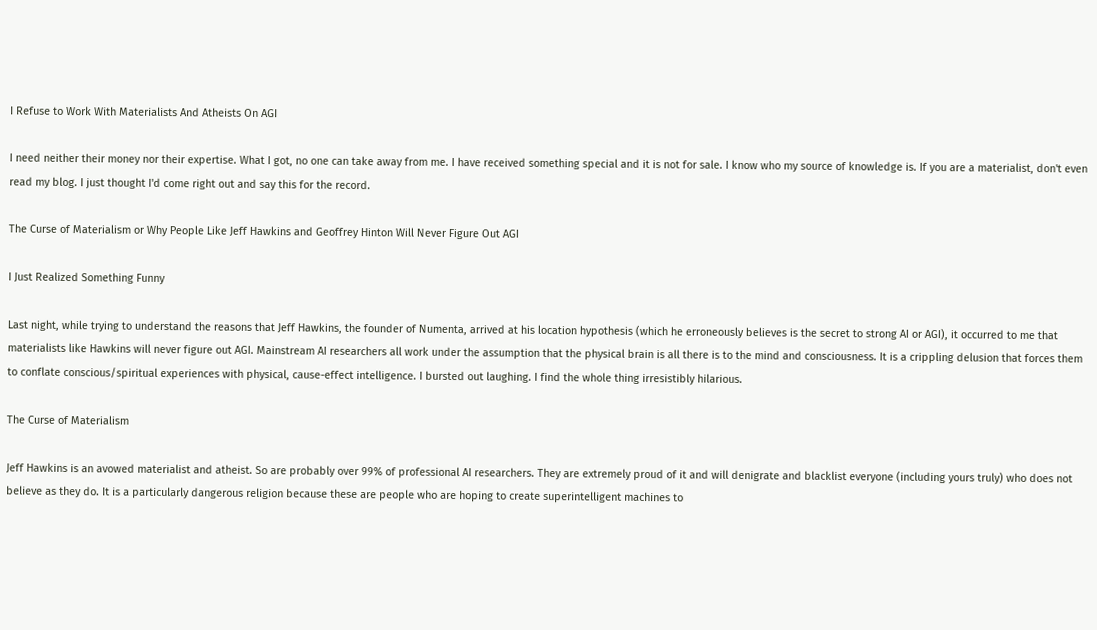I Refuse to Work With Materialists And Atheists On AGI

I need neither their money nor their expertise. What I got, no one can take away from me. I have received something special and it is not for sale. I know who my source of knowledge is. If you are a materialist, don't even read my blog. I just thought I'd come right out and say this for the record.

The Curse of Materialism or Why People Like Jeff Hawkins and Geoffrey Hinton Will Never Figure Out AGI

I Just Realized Something Funny

Last night, while trying to understand the reasons that Jeff Hawkins, the founder of Numenta, arrived at his location hypothesis (which he erroneously believes is the secret to strong AI or AGI), it occurred to me that materialists like Hawkins will never figure out AGI. Mainstream AI researchers all work under the assumption that the physical brain is all there is to the mind and consciousness. It is a crippling delusion that forces them to conflate conscious/spiritual experiences with physical, cause-effect intelligence. I bursted out laughing. I find the whole thing irresistibly hilarious.

The Curse of Materialism

Jeff Hawkins is an avowed materialist and atheist. So are probably over 99% of professional AI researchers. They are extremely proud of it and will denigrate and blacklist everyone (including yours truly) who does not believe as they do. It is a particularly dangerous religion because these are people who are hoping to create superintelligent machines to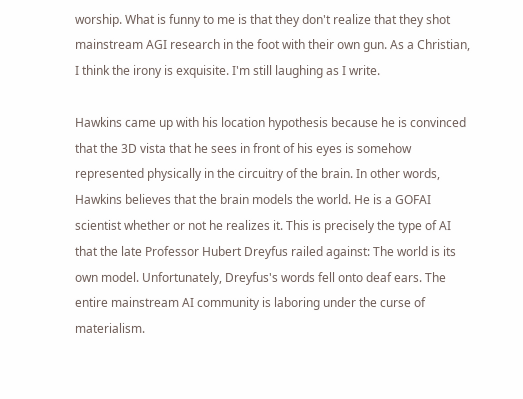worship. What is funny to me is that they don't realize that they shot mainstream AGI research in the foot with their own gun. As a Christian, I think the irony is exquisite. I'm still laughing as I write.

Hawkins came up with his location hypothesis because he is convinced that the 3D vista that he sees in front of his eyes is somehow represented physically in the circuitry of the brain. In other words, Hawkins believes that the brain models the world. He is a GOFAI scientist whether or not he realizes it. This is precisely the type of AI that the late Professor Hubert Dreyfus railed against: The world is its own model. Unfortunately, Dreyfus's words fell onto deaf ears. The entire mainstream AI community is laboring under the curse of materialism.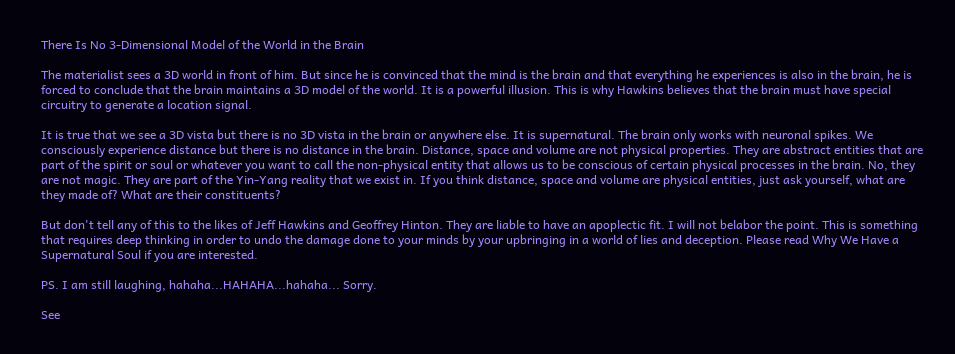There Is No 3-Dimensional Model of the World in the Brain

The materialist sees a 3D world in front of him. But since he is convinced that the mind is the brain and that everything he experiences is also in the brain, he is forced to conclude that the brain maintains a 3D model of the world. It is a powerful illusion. This is why Hawkins believes that the brain must have special circuitry to generate a location signal.

It is true that we see a 3D vista but there is no 3D vista in the brain or anywhere else. It is supernatural. The brain only works with neuronal spikes. We consciously experience distance but there is no distance in the brain. Distance, space and volume are not physical properties. They are abstract entities that are part of the spirit or soul or whatever you want to call the non-physical entity that allows us to be conscious of certain physical processes in the brain. No, they are not magic. They are part of the Yin-Yang reality that we exist in. If you think distance, space and volume are physical entities, just ask yourself, what are they made of? What are their constituents?

But don't tell any of this to the likes of Jeff Hawkins and Geoffrey Hinton. They are liable to have an apoplectic fit. I will not belabor the point. This is something that requires deep thinking in order to undo the damage done to your minds by your upbringing in a world of lies and deception. Please read Why We Have a Supernatural Soul if you are interested.

PS. I am still laughing, hahaha...HAHAHA...hahaha... Sorry.

See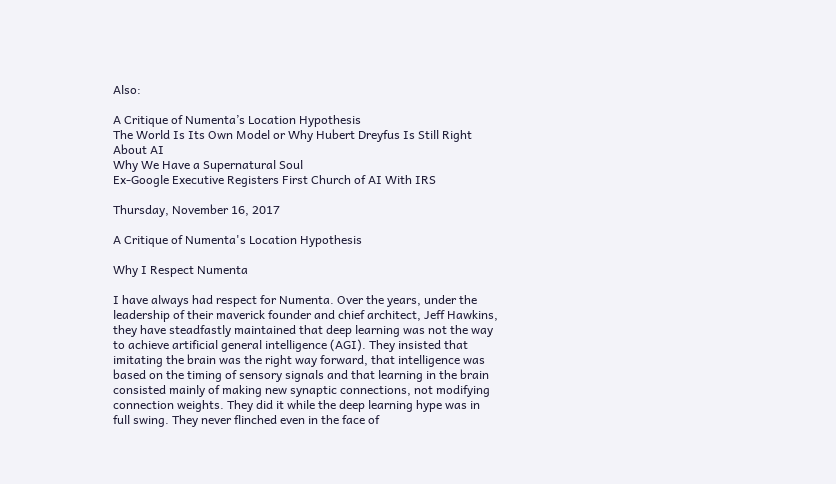Also:

A Critique of Numenta’s Location Hypothesis
The World Is Its Own Model or Why Hubert Dreyfus Is Still Right About AI
Why We Have a Supernatural Soul
Ex-Google Executive Registers First Church of AI With IRS

Thursday, November 16, 2017

A Critique of Numenta's Location Hypothesis

Why I Respect Numenta

I have always had respect for Numenta. Over the years, under the leadership of their maverick founder and chief architect, Jeff Hawkins, they have steadfastly maintained that deep learning was not the way to achieve artificial general intelligence (AGI). They insisted that imitating the brain was the right way forward, that intelligence was based on the timing of sensory signals and that learning in the brain consisted mainly of making new synaptic connections, not modifying connection weights. They did it while the deep learning hype was in full swing. They never flinched even in the face of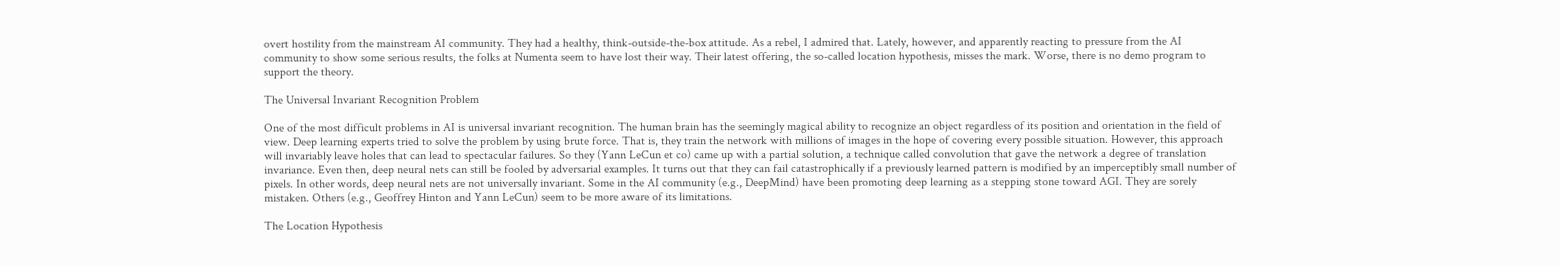overt hostility from the mainstream AI community. They had a healthy, think-outside-the-box attitude. As a rebel, I admired that. Lately, however, and apparently reacting to pressure from the AI community to show some serious results, the folks at Numenta seem to have lost their way. Their latest offering, the so-called location hypothesis, misses the mark. Worse, there is no demo program to support the theory.

The Universal Invariant Recognition Problem

One of the most difficult problems in AI is universal invariant recognition. The human brain has the seemingly magical ability to recognize an object regardless of its position and orientation in the field of view. Deep learning experts tried to solve the problem by using brute force. That is, they train the network with millions of images in the hope of covering every possible situation. However, this approach will invariably leave holes that can lead to spectacular failures. So they (Yann LeCun et co) came up with a partial solution, a technique called convolution that gave the network a degree of translation invariance. Even then, deep neural nets can still be fooled by adversarial examples. It turns out that they can fail catastrophically if a previously learned pattern is modified by an imperceptibly small number of pixels. In other words, deep neural nets are not universally invariant. Some in the AI community (e.g., DeepMind) have been promoting deep learning as a stepping stone toward AGI. They are sorely mistaken. Others (e.g., Geoffrey Hinton and Yann LeCun) seem to be more aware of its limitations.

The Location Hypothesis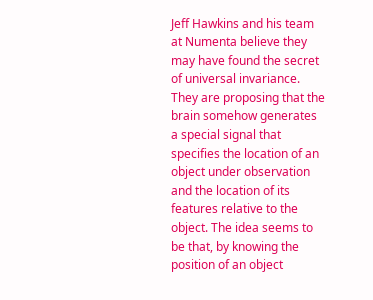Jeff Hawkins and his team at Numenta believe they may have found the secret of universal invariance. They are proposing that the brain somehow generates a special signal that specifies the location of an object under observation and the location of its features relative to the object. The idea seems to be that, by knowing the position of an object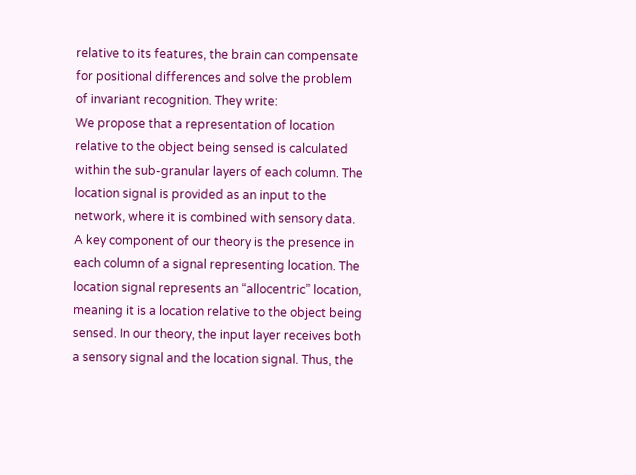relative to its features, the brain can compensate for positional differences and solve the problem of invariant recognition. They write:
We propose that a representation of location relative to the object being sensed is calculated within the sub-granular layers of each column. The location signal is provided as an input to the network, where it is combined with sensory data.
A key component of our theory is the presence in each column of a signal representing location. The location signal represents an “allocentric” location, meaning it is a location relative to the object being sensed. In our theory, the input layer receives both a sensory signal and the location signal. Thus, the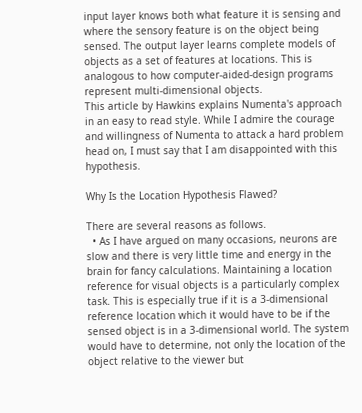input layer knows both what feature it is sensing and where the sensory feature is on the object being sensed. The output layer learns complete models of objects as a set of features at locations. This is analogous to how computer-aided-design programs represent multi-dimensional objects.
This article by Hawkins explains Numenta's approach in an easy to read style. While I admire the courage and willingness of Numenta to attack a hard problem head on, I must say that I am disappointed with this hypothesis.

Why Is the Location Hypothesis Flawed?

There are several reasons as follows.
  • As I have argued on many occasions, neurons are slow and there is very little time and energy in the brain for fancy calculations. Maintaining a location reference for visual objects is a particularly complex task. This is especially true if it is a 3-dimensional reference location which it would have to be if the sensed object is in a 3-dimensional world. The system would have to determine, not only the location of the object relative to the viewer but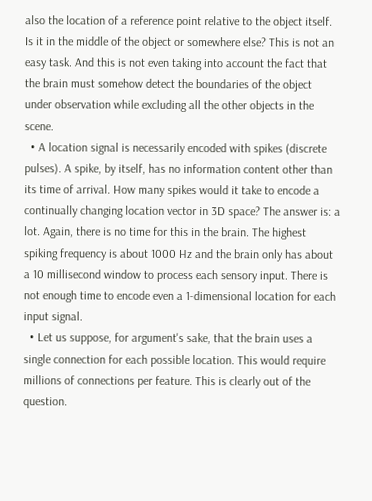also the location of a reference point relative to the object itself. Is it in the middle of the object or somewhere else? This is not an easy task. And this is not even taking into account the fact that the brain must somehow detect the boundaries of the object under observation while excluding all the other objects in the scene.
  • A location signal is necessarily encoded with spikes (discrete pulses). A spike, by itself, has no information content other than its time of arrival. How many spikes would it take to encode a continually changing location vector in 3D space? The answer is: a lot. Again, there is no time for this in the brain. The highest spiking frequency is about 1000 Hz and the brain only has about a 10 millisecond window to process each sensory input. There is not enough time to encode even a 1-dimensional location for each input signal.
  • Let us suppose, for argument's sake, that the brain uses a single connection for each possible location. This would require millions of connections per feature. This is clearly out of the question.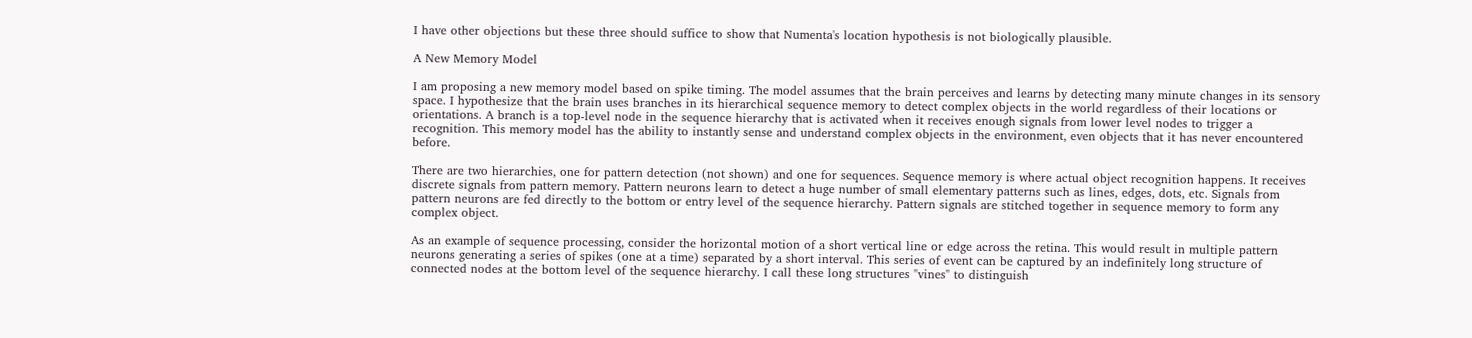I have other objections but these three should suffice to show that Numenta's location hypothesis is not biologically plausible.

A New Memory Model

I am proposing a new memory model based on spike timing. The model assumes that the brain perceives and learns by detecting many minute changes in its sensory space. I hypothesize that the brain uses branches in its hierarchical sequence memory to detect complex objects in the world regardless of their locations or orientations. A branch is a top-level node in the sequence hierarchy that is activated when it receives enough signals from lower level nodes to trigger a recognition. This memory model has the ability to instantly sense and understand complex objects in the environment, even objects that it has never encountered before.

There are two hierarchies, one for pattern detection (not shown) and one for sequences. Sequence memory is where actual object recognition happens. It receives discrete signals from pattern memory. Pattern neurons learn to detect a huge number of small elementary patterns such as lines, edges, dots, etc. Signals from pattern neurons are fed directly to the bottom or entry level of the sequence hierarchy. Pattern signals are stitched together in sequence memory to form any complex object.

As an example of sequence processing, consider the horizontal motion of a short vertical line or edge across the retina. This would result in multiple pattern neurons generating a series of spikes (one at a time) separated by a short interval. This series of event can be captured by an indefinitely long structure of connected nodes at the bottom level of the sequence hierarchy. I call these long structures "vines" to distinguish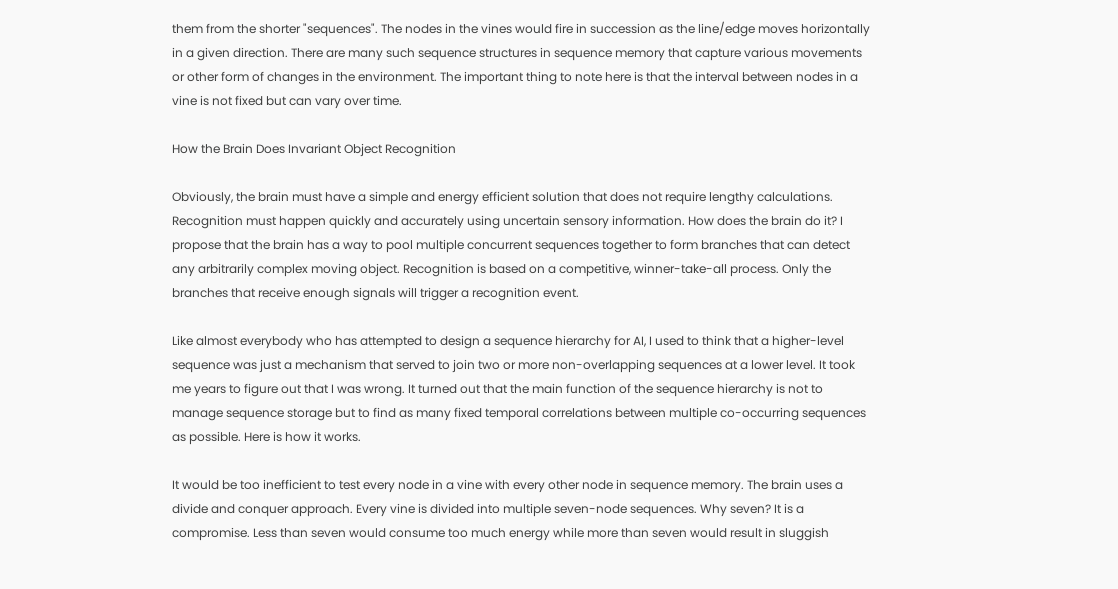them from the shorter "sequences". The nodes in the vines would fire in succession as the line/edge moves horizontally in a given direction. There are many such sequence structures in sequence memory that capture various movements or other form of changes in the environment. The important thing to note here is that the interval between nodes in a vine is not fixed but can vary over time.

How the Brain Does Invariant Object Recognition

Obviously, the brain must have a simple and energy efficient solution that does not require lengthy calculations. Recognition must happen quickly and accurately using uncertain sensory information. How does the brain do it? I propose that the brain has a way to pool multiple concurrent sequences together to form branches that can detect any arbitrarily complex moving object. Recognition is based on a competitive, winner-take-all process. Only the branches that receive enough signals will trigger a recognition event.

Like almost everybody who has attempted to design a sequence hierarchy for AI, I used to think that a higher-level sequence was just a mechanism that served to join two or more non-overlapping sequences at a lower level. It took me years to figure out that I was wrong. It turned out that the main function of the sequence hierarchy is not to manage sequence storage but to find as many fixed temporal correlations between multiple co-occurring sequences as possible. Here is how it works.

It would be too inefficient to test every node in a vine with every other node in sequence memory. The brain uses a divide and conquer approach. Every vine is divided into multiple seven-node sequences. Why seven? It is a compromise. Less than seven would consume too much energy while more than seven would result in sluggish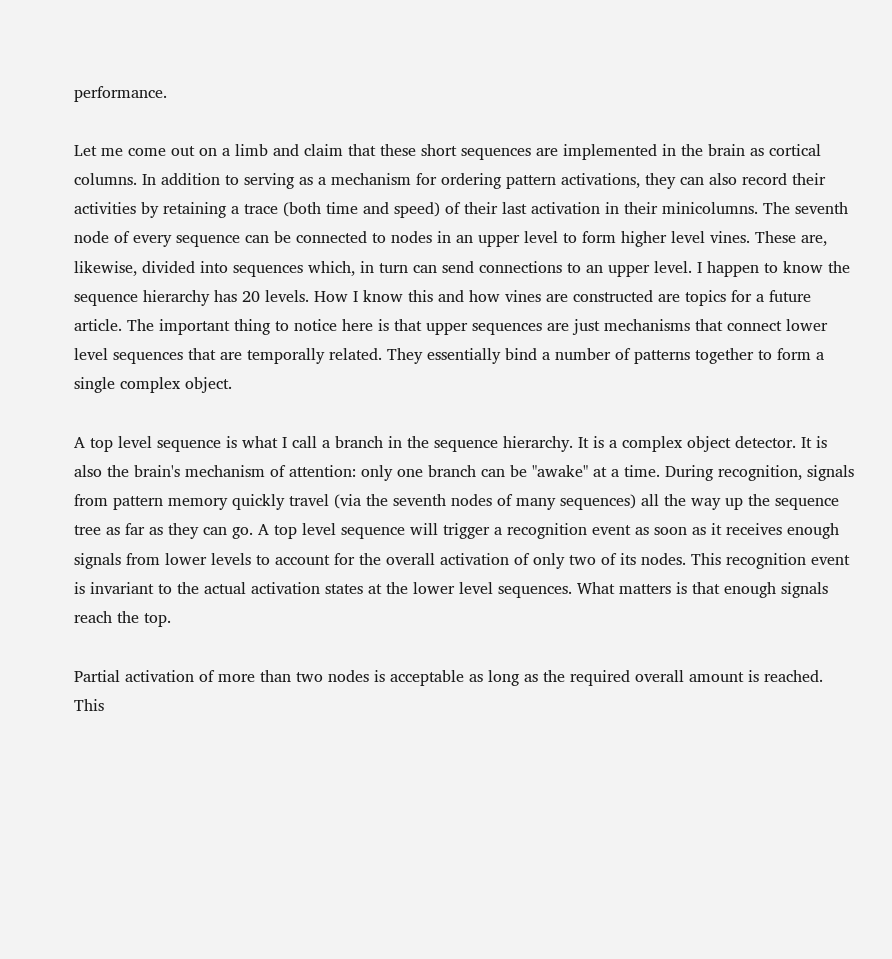performance.

Let me come out on a limb and claim that these short sequences are implemented in the brain as cortical columns. In addition to serving as a mechanism for ordering pattern activations, they can also record their activities by retaining a trace (both time and speed) of their last activation in their minicolumns. The seventh node of every sequence can be connected to nodes in an upper level to form higher level vines. These are, likewise, divided into sequences which, in turn can send connections to an upper level. I happen to know the sequence hierarchy has 20 levels. How I know this and how vines are constructed are topics for a future article. The important thing to notice here is that upper sequences are just mechanisms that connect lower level sequences that are temporally related. They essentially bind a number of patterns together to form a single complex object.

A top level sequence is what I call a branch in the sequence hierarchy. It is a complex object detector. It is also the brain's mechanism of attention: only one branch can be "awake" at a time. During recognition, signals from pattern memory quickly travel (via the seventh nodes of many sequences) all the way up the sequence tree as far as they can go. A top level sequence will trigger a recognition event as soon as it receives enough signals from lower levels to account for the overall activation of only two of its nodes. This recognition event is invariant to the actual activation states at the lower level sequences. What matters is that enough signals reach the top.

Partial activation of more than two nodes is acceptable as long as the required overall amount is reached. This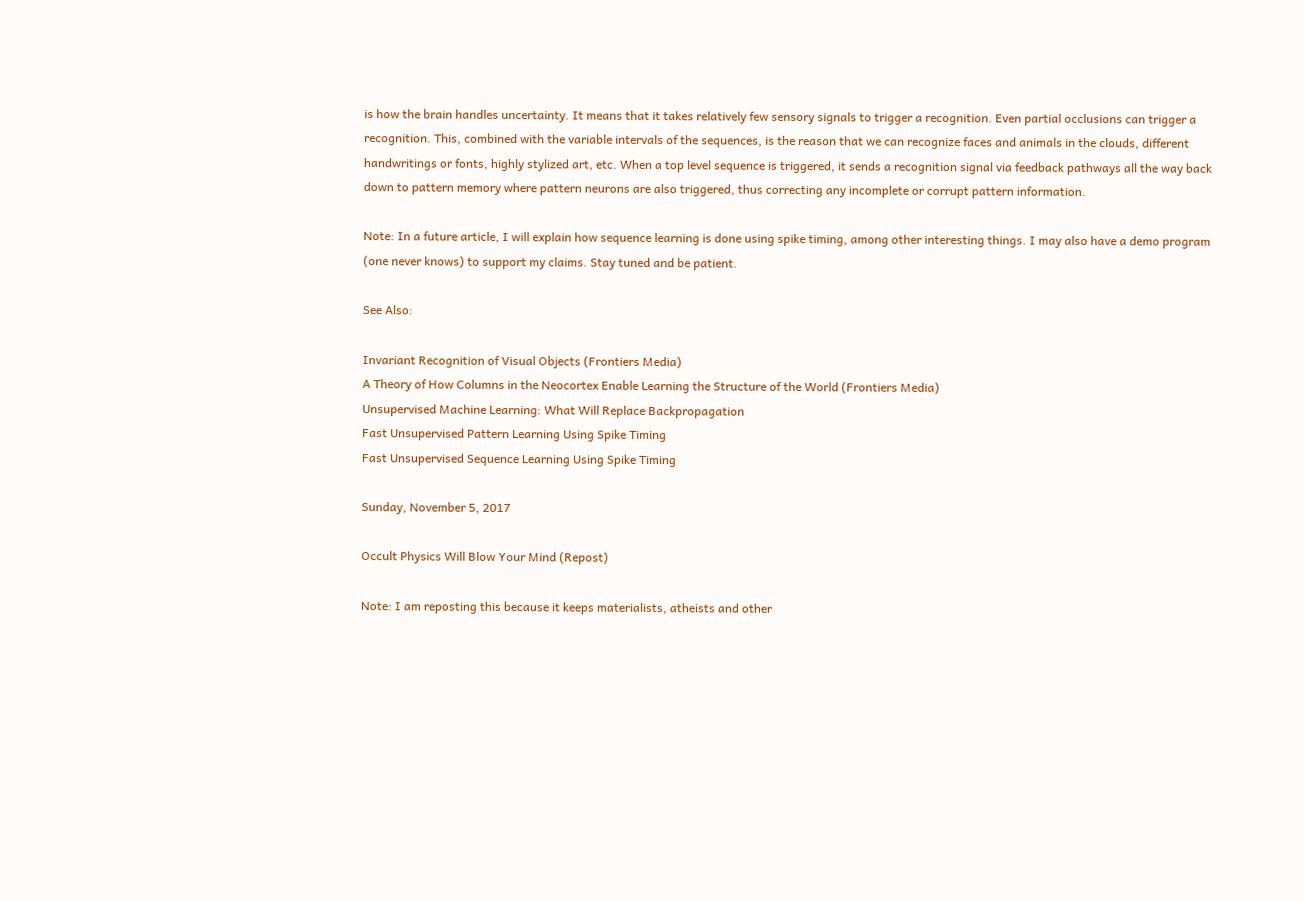is how the brain handles uncertainty. It means that it takes relatively few sensory signals to trigger a recognition. Even partial occlusions can trigger a recognition. This, combined with the variable intervals of the sequences, is the reason that we can recognize faces and animals in the clouds, different handwritings or fonts, highly stylized art, etc. When a top level sequence is triggered, it sends a recognition signal via feedback pathways all the way back down to pattern memory where pattern neurons are also triggered, thus correcting any incomplete or corrupt pattern information.

Note: In a future article, I will explain how sequence learning is done using spike timing, among other interesting things. I may also have a demo program (one never knows) to support my claims. Stay tuned and be patient.

See Also:

Invariant Recognition of Visual Objects (Frontiers Media)
A Theory of How Columns in the Neocortex Enable Learning the Structure of the World (Frontiers Media)
Unsupervised Machine Learning: What Will Replace Backpropagation
Fast Unsupervised Pattern Learning Using Spike Timing
Fast Unsupervised Sequence Learning Using Spike Timing

Sunday, November 5, 2017

Occult Physics Will Blow Your Mind (Repost)

Note: I am reposting this because it keeps materialists, atheists and other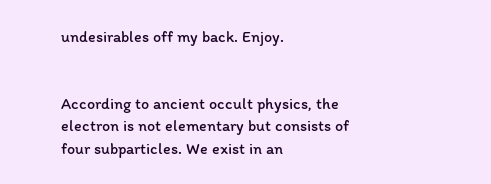undesirables off my back. Enjoy.


According to ancient occult physics, the electron is not elementary but consists of four subparticles. We exist in an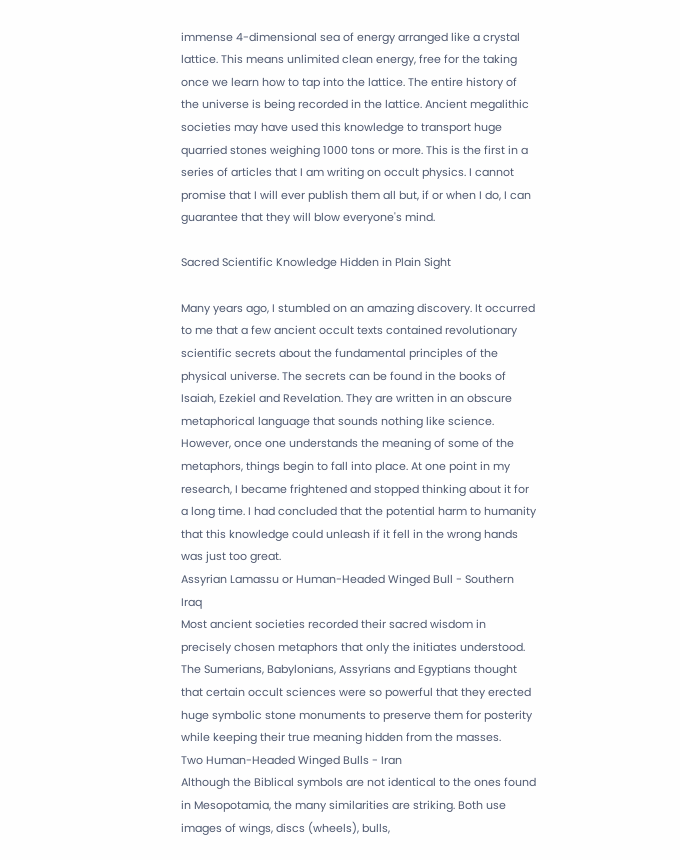immense 4-dimensional sea of energy arranged like a crystal lattice. This means unlimited clean energy, free for the taking once we learn how to tap into the lattice. The entire history of the universe is being recorded in the lattice. Ancient megalithic societies may have used this knowledge to transport huge quarried stones weighing 1000 tons or more. This is the first in a series of articles that I am writing on occult physics. I cannot promise that I will ever publish them all but, if or when I do, I can guarantee that they will blow everyone's mind.

Sacred Scientific Knowledge Hidden in Plain Sight

Many years ago, I stumbled on an amazing discovery. It occurred to me that a few ancient occult texts contained revolutionary scientific secrets about the fundamental principles of the physical universe. The secrets can be found in the books of Isaiah, Ezekiel and Revelation. They are written in an obscure metaphorical language that sounds nothing like science. However, once one understands the meaning of some of the metaphors, things begin to fall into place. At one point in my research, I became frightened and stopped thinking about it for a long time. I had concluded that the potential harm to humanity that this knowledge could unleash if it fell in the wrong hands was just too great.
Assyrian Lamassu or Human-Headed Winged Bull - Southern Iraq
Most ancient societies recorded their sacred wisdom in precisely chosen metaphors that only the initiates understood. The Sumerians, Babylonians, Assyrians and Egyptians thought that certain occult sciences were so powerful that they erected huge symbolic stone monuments to preserve them for posterity while keeping their true meaning hidden from the masses.
Two Human-Headed Winged Bulls - Iran
Although the Biblical symbols are not identical to the ones found in Mesopotamia, the many similarities are striking. Both use images of wings, discs (wheels), bulls,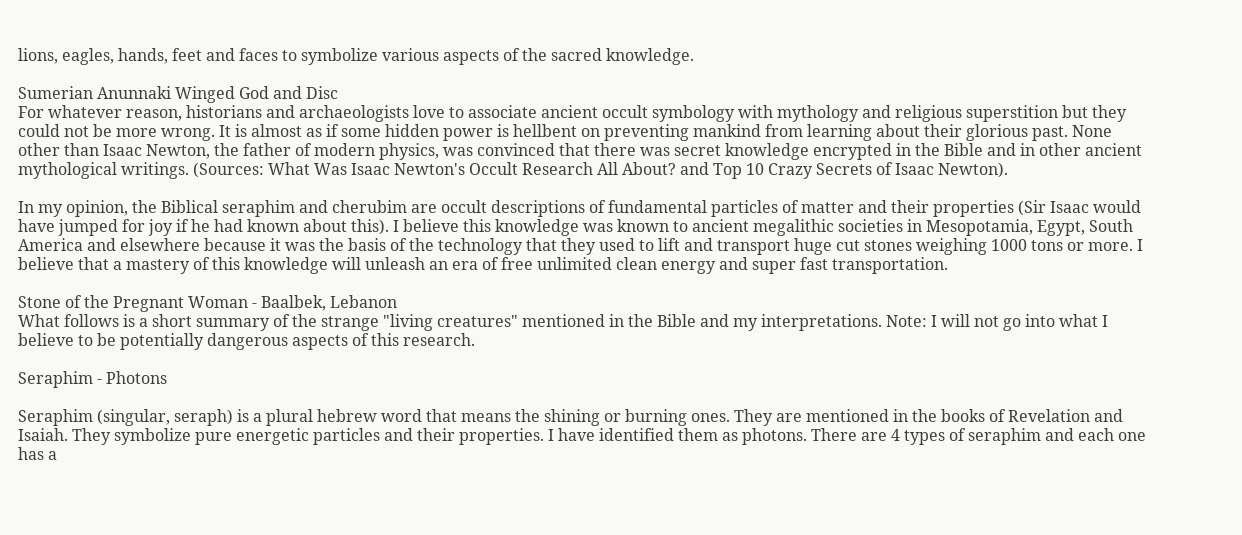lions, eagles, hands, feet and faces to symbolize various aspects of the sacred knowledge.

Sumerian Anunnaki Winged God and Disc
For whatever reason, historians and archaeologists love to associate ancient occult symbology with mythology and religious superstition but they could not be more wrong. It is almost as if some hidden power is hellbent on preventing mankind from learning about their glorious past. None other than Isaac Newton, the father of modern physics, was convinced that there was secret knowledge encrypted in the Bible and in other ancient mythological writings. (Sources: What Was Isaac Newton's Occult Research All About? and Top 10 Crazy Secrets of Isaac Newton).

In my opinion, the Biblical seraphim and cherubim are occult descriptions of fundamental particles of matter and their properties (Sir Isaac would have jumped for joy if he had known about this). I believe this knowledge was known to ancient megalithic societies in Mesopotamia, Egypt, South America and elsewhere because it was the basis of the technology that they used to lift and transport huge cut stones weighing 1000 tons or more. I believe that a mastery of this knowledge will unleash an era of free unlimited clean energy and super fast transportation.

Stone of the Pregnant Woman - Baalbek, Lebanon
What follows is a short summary of the strange "living creatures" mentioned in the Bible and my interpretations. Note: I will not go into what I believe to be potentially dangerous aspects of this research.

Seraphim - Photons

Seraphim (singular, seraph) is a plural hebrew word that means the shining or burning ones. They are mentioned in the books of Revelation and Isaiah. They symbolize pure energetic particles and their properties. I have identified them as photons. There are 4 types of seraphim and each one has a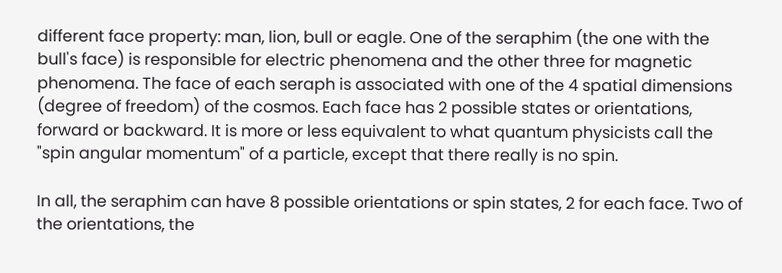different face property: man, lion, bull or eagle. One of the seraphim (the one with the bull's face) is responsible for electric phenomena and the other three for magnetic phenomena. The face of each seraph is associated with one of the 4 spatial dimensions (degree of freedom) of the cosmos. Each face has 2 possible states or orientations, forward or backward. It is more or less equivalent to what quantum physicists call the "spin angular momentum" of a particle, except that there really is no spin.

In all, the seraphim can have 8 possible orientations or spin states, 2 for each face. Two of the orientations, the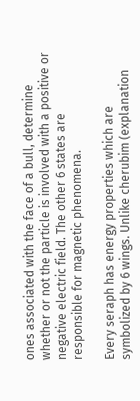ones associated with the face of a bull, determine whether or not the particle is involved with a positive or negative electric field. The other 6 states are responsible for magnetic phenomena.

Every seraph has energy properties which are symbolized by 6 wings. Unlike cherubim (explanation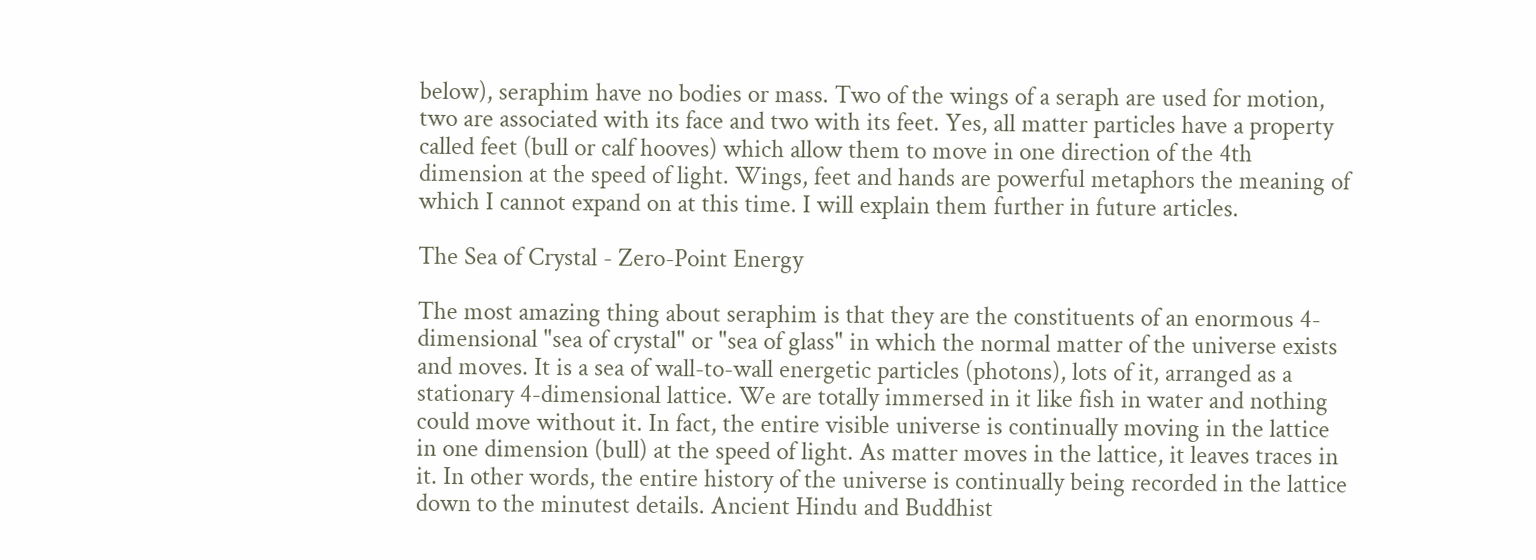below), seraphim have no bodies or mass. Two of the wings of a seraph are used for motion, two are associated with its face and two with its feet. Yes, all matter particles have a property called feet (bull or calf hooves) which allow them to move in one direction of the 4th dimension at the speed of light. Wings, feet and hands are powerful metaphors the meaning of which I cannot expand on at this time. I will explain them further in future articles.

The Sea of Crystal - Zero-Point Energy

The most amazing thing about seraphim is that they are the constituents of an enormous 4-dimensional "sea of crystal" or "sea of glass" in which the normal matter of the universe exists and moves. It is a sea of wall-to-wall energetic particles (photons), lots of it, arranged as a stationary 4-dimensional lattice. We are totally immersed in it like fish in water and nothing could move without it. In fact, the entire visible universe is continually moving in the lattice in one dimension (bull) at the speed of light. As matter moves in the lattice, it leaves traces in it. In other words, the entire history of the universe is continually being recorded in the lattice down to the minutest details. Ancient Hindu and Buddhist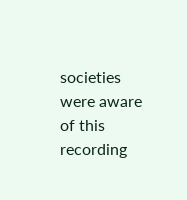societies were aware of this recording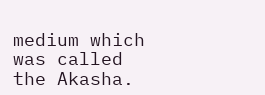medium which was called the Akasha.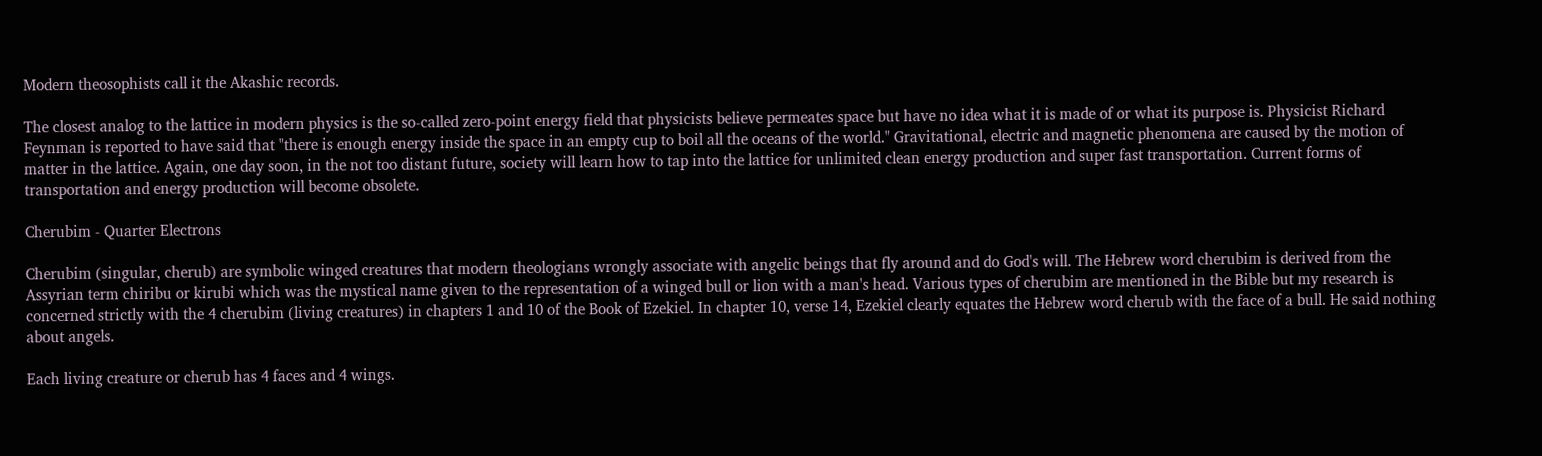Modern theosophists call it the Akashic records.

The closest analog to the lattice in modern physics is the so-called zero-point energy field that physicists believe permeates space but have no idea what it is made of or what its purpose is. Physicist Richard Feynman is reported to have said that "there is enough energy inside the space in an empty cup to boil all the oceans of the world." Gravitational, electric and magnetic phenomena are caused by the motion of matter in the lattice. Again, one day soon, in the not too distant future, society will learn how to tap into the lattice for unlimited clean energy production and super fast transportation. Current forms of transportation and energy production will become obsolete.

Cherubim - Quarter Electrons

Cherubim (singular, cherub) are symbolic winged creatures that modern theologians wrongly associate with angelic beings that fly around and do God's will. The Hebrew word cherubim is derived from the Assyrian term chiribu or kirubi which was the mystical name given to the representation of a winged bull or lion with a man's head. Various types of cherubim are mentioned in the Bible but my research is concerned strictly with the 4 cherubim (living creatures) in chapters 1 and 10 of the Book of Ezekiel. In chapter 10, verse 14, Ezekiel clearly equates the Hebrew word cherub with the face of a bull. He said nothing about angels.

Each living creature or cherub has 4 faces and 4 wings.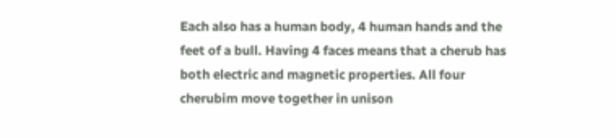Each also has a human body, 4 human hands and the feet of a bull. Having 4 faces means that a cherub has both electric and magnetic properties. All four cherubim move together in unison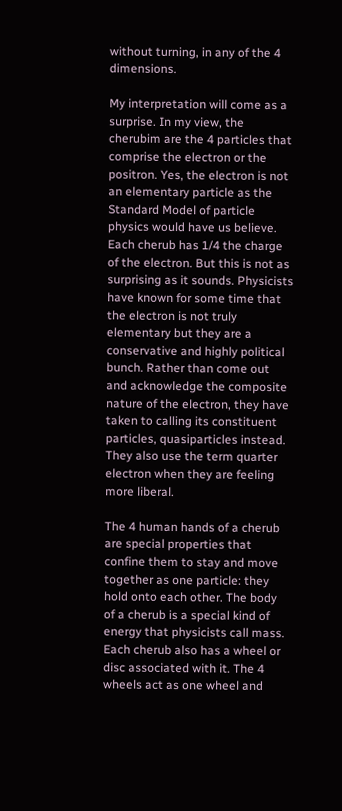without turning, in any of the 4 dimensions.

My interpretation will come as a surprise. In my view, the cherubim are the 4 particles that comprise the electron or the positron. Yes, the electron is not an elementary particle as the Standard Model of particle physics would have us believe. Each cherub has 1/4 the charge of the electron. But this is not as surprising as it sounds. Physicists have known for some time that the electron is not truly elementary but they are a conservative and highly political bunch. Rather than come out and acknowledge the composite nature of the electron, they have taken to calling its constituent particles, quasiparticles instead. They also use the term quarter electron when they are feeling more liberal.

The 4 human hands of a cherub are special properties that confine them to stay and move together as one particle: they hold onto each other. The body of a cherub is a special kind of energy that physicists call mass. Each cherub also has a wheel or disc associated with it. The 4 wheels act as one wheel and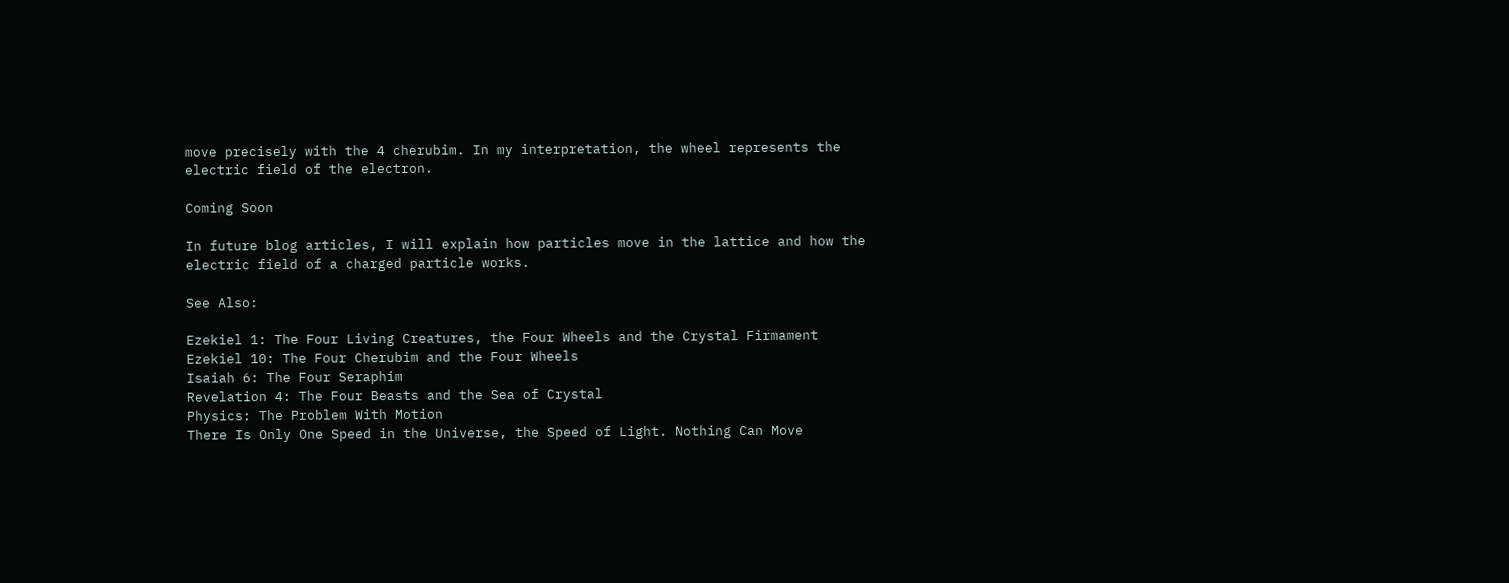move precisely with the 4 cherubim. In my interpretation, the wheel represents the electric field of the electron.

Coming Soon

In future blog articles, I will explain how particles move in the lattice and how the electric field of a charged particle works.

See Also:

Ezekiel 1: The Four Living Creatures, the Four Wheels and the Crystal Firmament
Ezekiel 10: The Four Cherubim and the Four Wheels
Isaiah 6: The Four Seraphim
Revelation 4: The Four Beasts and the Sea of Crystal
Physics: The Problem With Motion
There Is Only One Speed in the Universe, the Speed of Light. Nothing Can Move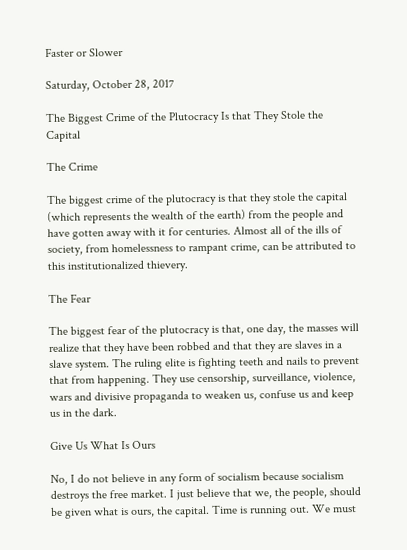Faster or Slower

Saturday, October 28, 2017

The Biggest Crime of the Plutocracy Is that They Stole the Capital

The Crime

The biggest crime of the plutocracy is that they stole the capital (which represents the wealth of the earth) from the people and have gotten away with it for centuries. Almost all of the ills of society, from homelessness to rampant crime, can be attributed to this institutionalized thievery.

The Fear

The biggest fear of the plutocracy is that, one day, the masses will realize that they have been robbed and that they are slaves in a slave system. The ruling elite is fighting teeth and nails to prevent that from happening. They use censorship, surveillance, violence, wars and divisive propaganda to weaken us, confuse us and keep us in the dark.

Give Us What Is Ours

No, I do not believe in any form of socialism because socialism destroys the free market. I just believe that we, the people, should be given what is ours, the capital. Time is running out. We must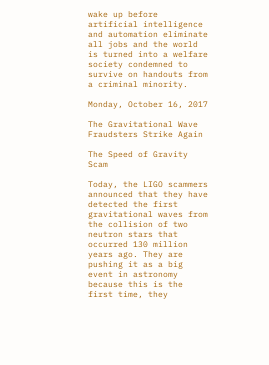wake up before artificial intelligence and automation eliminate all jobs and the world is turned into a welfare society condemned to survive on handouts from a criminal minority.

Monday, October 16, 2017

The Gravitational Wave Fraudsters Strike Again

The Speed of Gravity Scam

Today, the LIGO scammers announced that they have detected the first gravitational waves from the collision of two neutron stars that occurred 130 million years ago. They are pushing it as a big event in astronomy because this is the first time, they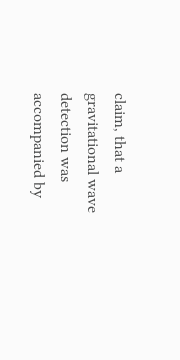claim, that a gravitational wave detection was accompanied by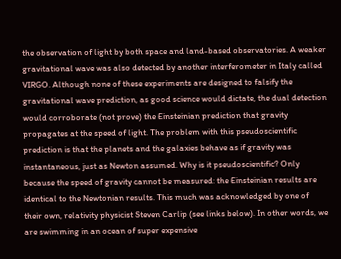the observation of light by both space and land-based observatories. A weaker gravitational wave was also detected by another interferometer in Italy called VIRGO. Although none of these experiments are designed to falsify the gravitational wave prediction, as good science would dictate, the dual detection would corroborate (not prove) the Einsteinian prediction that gravity propagates at the speed of light. The problem with this pseudoscientific prediction is that the planets and the galaxies behave as if gravity was instantaneous, just as Newton assumed. Why is it pseudoscientific? Only because the speed of gravity cannot be measured: the Einsteinian results are identical to the Newtonian results. This much was acknowledged by one of their own, relativity physicist Steven Carlip (see links below). In other words, we are swimming in an ocean of super expensive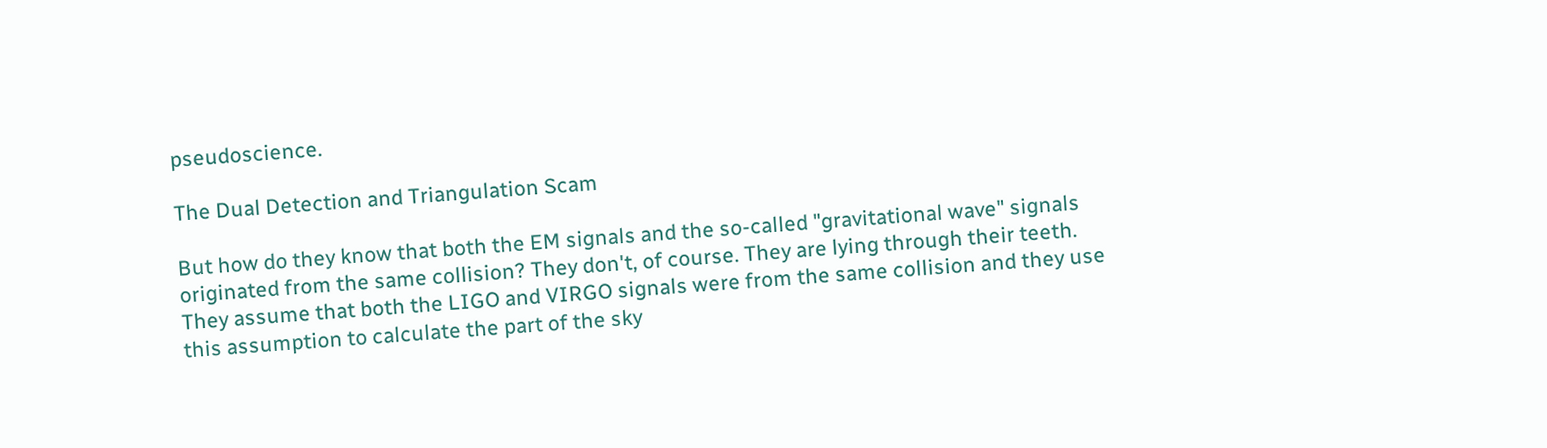pseudoscience.

The Dual Detection and Triangulation Scam

But how do they know that both the EM signals and the so-called "gravitational wave" signals originated from the same collision? They don't, of course. They are lying through their teeth. They assume that both the LIGO and VIRGO signals were from the same collision and they use this assumption to calculate the part of the sky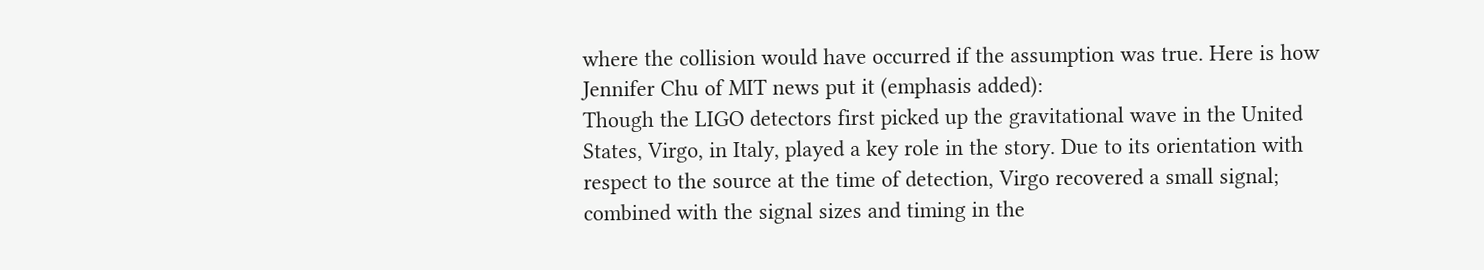where the collision would have occurred if the assumption was true. Here is how Jennifer Chu of MIT news put it (emphasis added):
Though the LIGO detectors first picked up the gravitational wave in the United States, Virgo, in Italy, played a key role in the story. Due to its orientation with respect to the source at the time of detection, Virgo recovered a small signal; combined with the signal sizes and timing in the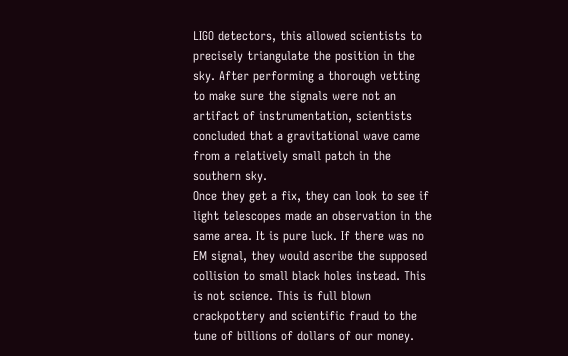LIGO detectors, this allowed scientists to precisely triangulate the position in the sky. After performing a thorough vetting to make sure the signals were not an artifact of instrumentation, scientists concluded that a gravitational wave came from a relatively small patch in the southern sky.
Once they get a fix, they can look to see if light telescopes made an observation in the same area. It is pure luck. If there was no EM signal, they would ascribe the supposed collision to small black holes instead. This is not science. This is full blown crackpottery and scientific fraud to the tune of billions of dollars of our money.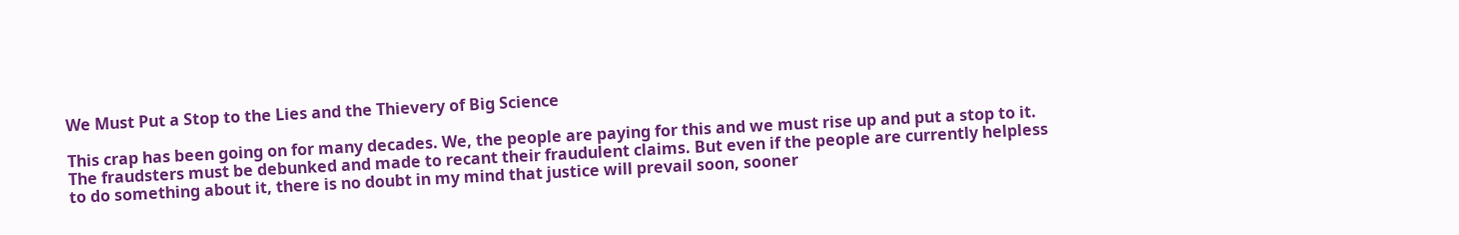We Must Put a Stop to the Lies and the Thievery of Big Science

This crap has been going on for many decades. We, the people are paying for this and we must rise up and put a stop to it. The fraudsters must be debunked and made to recant their fraudulent claims. But even if the people are currently helpless to do something about it, there is no doubt in my mind that justice will prevail soon, sooner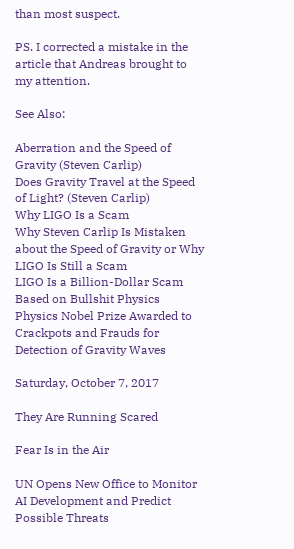than most suspect.

PS. I corrected a mistake in the article that Andreas brought to my attention.

See Also:

Aberration and the Speed of Gravity (Steven Carlip)
Does Gravity Travel at the Speed of Light? (Steven Carlip)
Why LIGO Is a Scam
Why Steven Carlip Is Mistaken about the Speed of Gravity or Why LIGO Is Still a Scam
LIGO Is a Billion-Dollar Scam Based on Bullshit Physics
Physics Nobel Prize Awarded to Crackpots and Frauds for Detection of Gravity Waves

Saturday, October 7, 2017

They Are Running Scared

Fear Is in the Air

UN Opens New Office to Monitor AI Development and Predict Possible Threats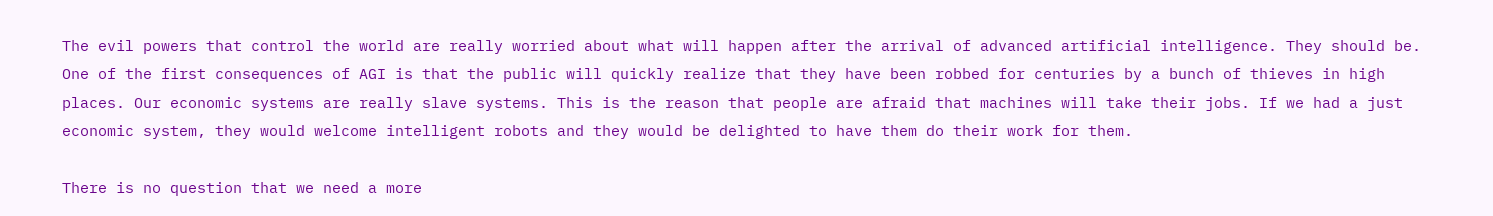The evil powers that control the world are really worried about what will happen after the arrival of advanced artificial intelligence. They should be. One of the first consequences of AGI is that the public will quickly realize that they have been robbed for centuries by a bunch of thieves in high places. Our economic systems are really slave systems. This is the reason that people are afraid that machines will take their jobs. If we had a just economic system, they would welcome intelligent robots and they would be delighted to have them do their work for them.

There is no question that we need a more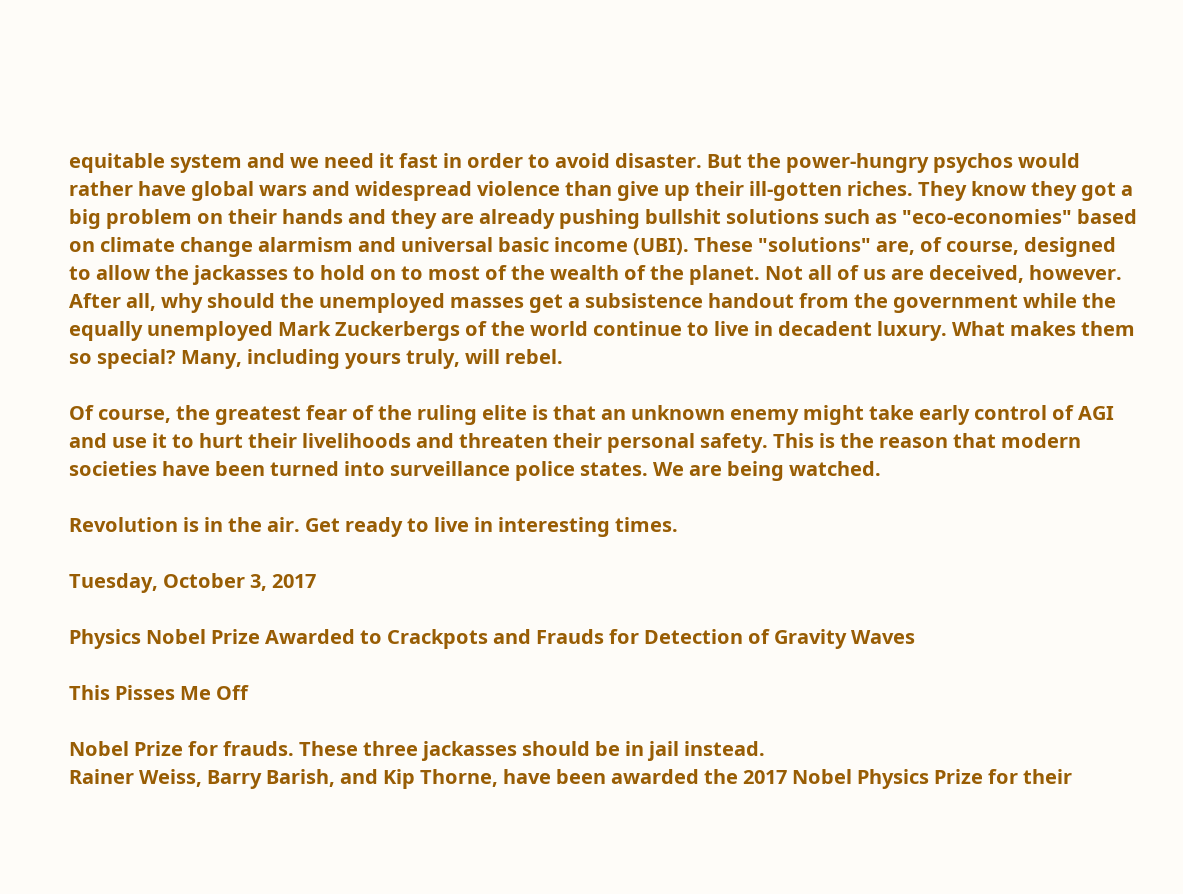equitable system and we need it fast in order to avoid disaster. But the power-hungry psychos would rather have global wars and widespread violence than give up their ill-gotten riches. They know they got a big problem on their hands and they are already pushing bullshit solutions such as "eco-economies" based on climate change alarmism and universal basic income (UBI). These "solutions" are, of course, designed to allow the jackasses to hold on to most of the wealth of the planet. Not all of us are deceived, however. After all, why should the unemployed masses get a subsistence handout from the government while the equally unemployed Mark Zuckerbergs of the world continue to live in decadent luxury. What makes them so special? Many, including yours truly, will rebel.

Of course, the greatest fear of the ruling elite is that an unknown enemy might take early control of AGI and use it to hurt their livelihoods and threaten their personal safety. This is the reason that modern societies have been turned into surveillance police states. We are being watched.

Revolution is in the air. Get ready to live in interesting times.

Tuesday, October 3, 2017

Physics Nobel Prize Awarded to Crackpots and Frauds for Detection of Gravity Waves

This Pisses Me Off

Nobel Prize for frauds. These three jackasses should be in jail instead.
Rainer Weiss, Barry Barish, and Kip Thorne, have been awarded the 2017 Nobel Physics Prize for their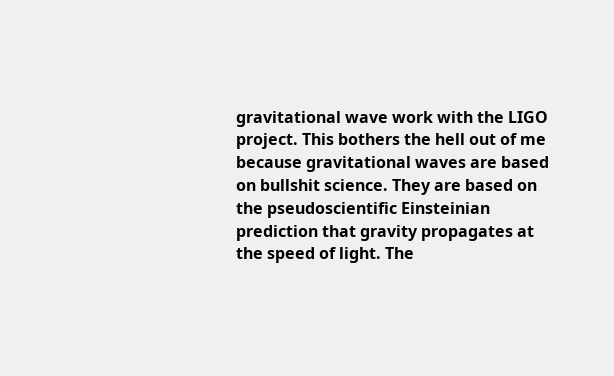gravitational wave work with the LIGO project. This bothers the hell out of me because gravitational waves are based on bullshit science. They are based on the pseudoscientific Einsteinian prediction that gravity propagates at the speed of light. The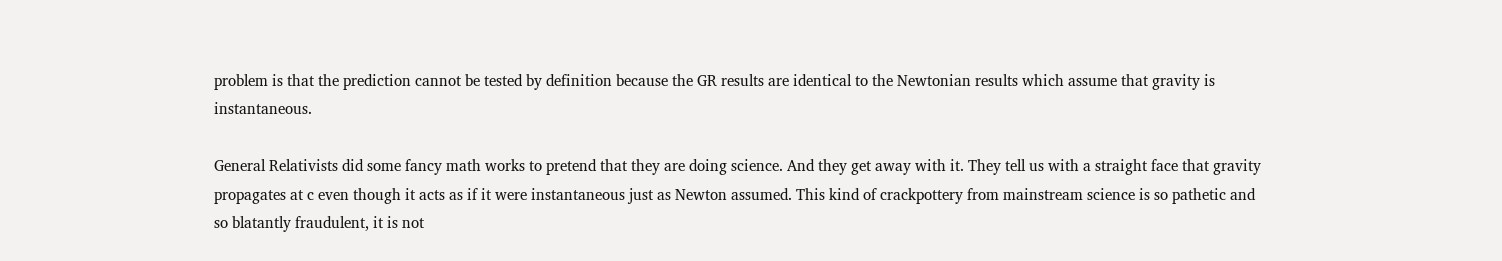problem is that the prediction cannot be tested by definition because the GR results are identical to the Newtonian results which assume that gravity is instantaneous.

General Relativists did some fancy math works to pretend that they are doing science. And they get away with it. They tell us with a straight face that gravity propagates at c even though it acts as if it were instantaneous just as Newton assumed. This kind of crackpottery from mainstream science is so pathetic and so blatantly fraudulent, it is not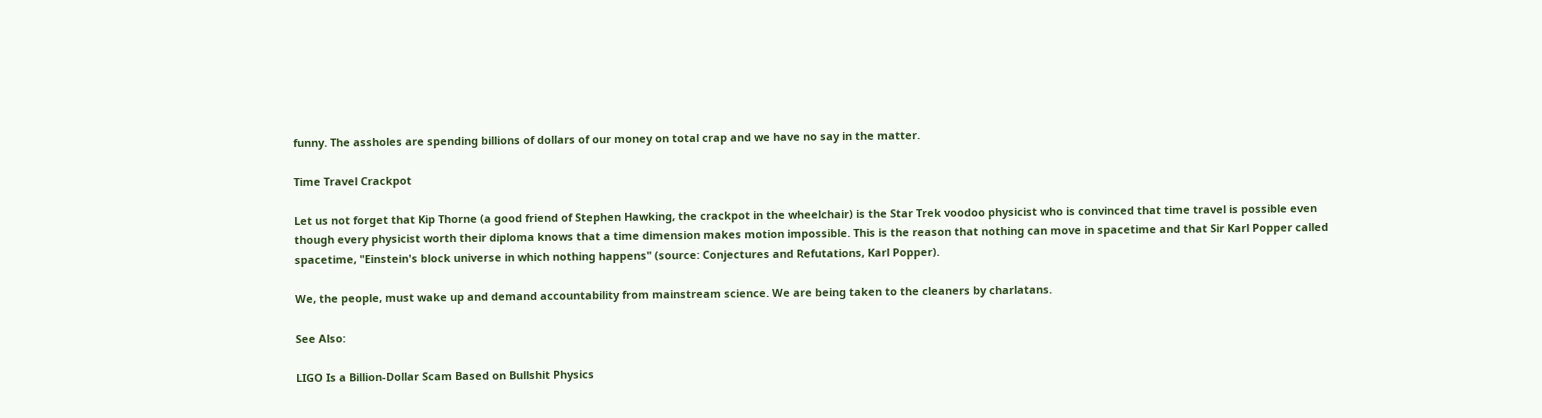funny. The assholes are spending billions of dollars of our money on total crap and we have no say in the matter.

Time Travel Crackpot

Let us not forget that Kip Thorne (a good friend of Stephen Hawking, the crackpot in the wheelchair) is the Star Trek voodoo physicist who is convinced that time travel is possible even though every physicist worth their diploma knows that a time dimension makes motion impossible. This is the reason that nothing can move in spacetime and that Sir Karl Popper called spacetime, "Einstein's block universe in which nothing happens" (source: Conjectures and Refutations, Karl Popper).

We, the people, must wake up and demand accountability from mainstream science. We are being taken to the cleaners by charlatans.

See Also:

LIGO Is a Billion-Dollar Scam Based on Bullshit Physics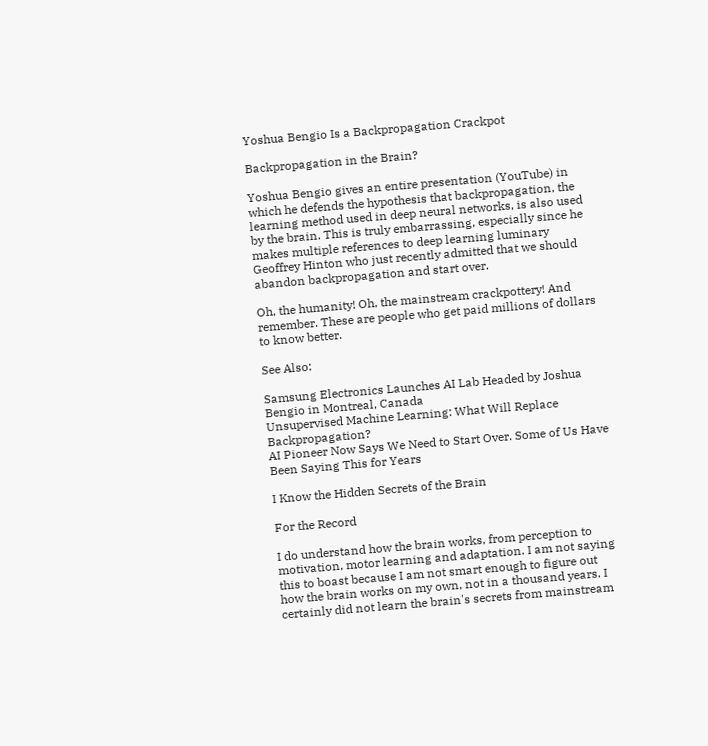Yoshua Bengio Is a Backpropagation Crackpot

Backpropagation in the Brain?

Yoshua Bengio gives an entire presentation (YouTube) in which he defends the hypothesis that backpropagation, the learning method used in deep neural networks, is also used by the brain. This is truly embarrassing, especially since he makes multiple references to deep learning luminary Geoffrey Hinton who just recently admitted that we should abandon backpropagation and start over.

Oh, the humanity! Oh, the mainstream crackpottery! And remember. These are people who get paid millions of dollars to know better.

See Also:

Samsung Electronics Launches AI Lab Headed by Joshua Bengio in Montreal, Canada
Unsupervised Machine Learning: What Will Replace Backpropagation?
AI Pioneer Now Says We Need to Start Over. Some of Us Have Been Saying This for Years

I Know the Hidden Secrets of the Brain

For the Record

I do understand how the brain works, from perception to motivation, motor learning and adaptation. I am not saying this to boast because I am not smart enough to figure out how the brain works on my own, not in a thousand years. I certainly did not learn the brain's secrets from mainstream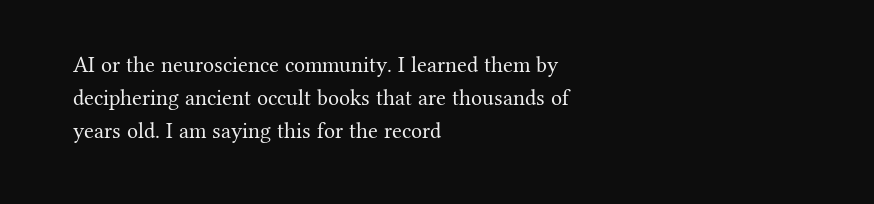AI or the neuroscience community. I learned them by deciphering ancient occult books that are thousands of years old. I am saying this for the record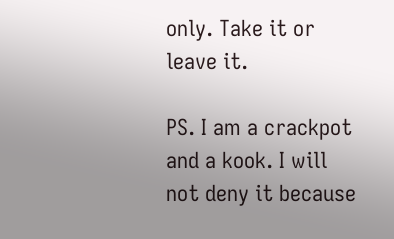only. Take it or leave it.

PS. I am a crackpot and a kook. I will not deny it because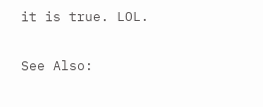it is true. LOL.

See Also: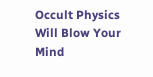Occult Physics Will Blow Your Mind